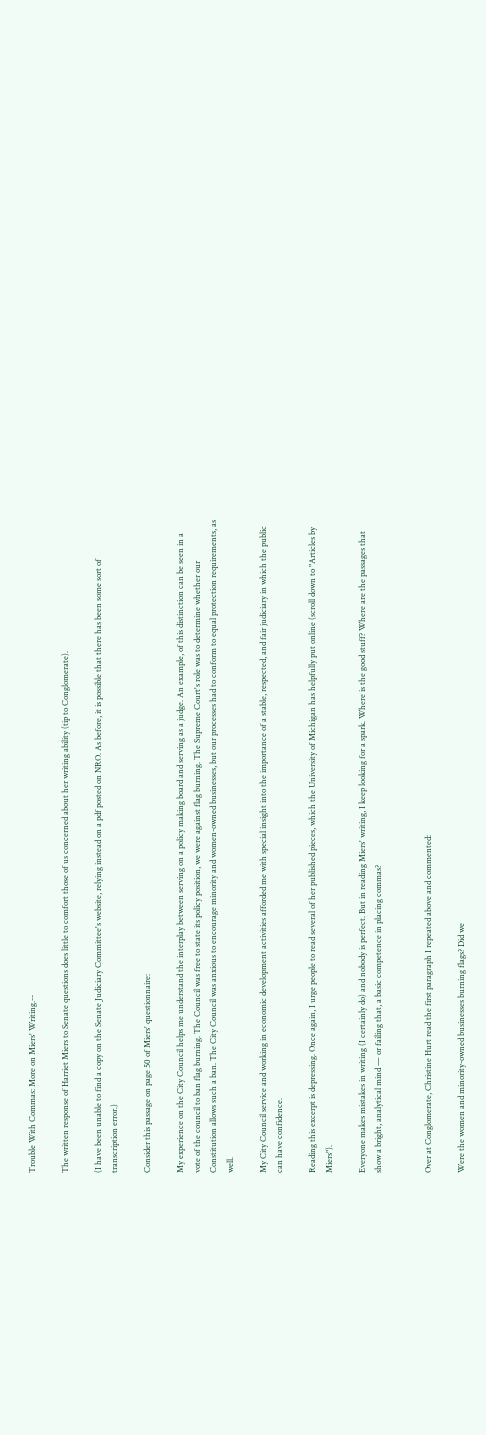Trouble With Commas: More on Miers' Writing.--

The written response of Harriet Miers to Senate questions does little to comfort those of us concerned about her writing ability (tip to Conglomerate).

(I have been unable to find a copy on the Senate Judiciary Committee's website, relying instead on a pdf posted on NRO. As before, it is possible that there has been some sort of transcription error.)

Consider this passage on page 50 of Miers' questionnaire:

My experience on the City Council helps me understand the interplay between serving on a policy making board and serving as a judge. An example, of this distinction can be seen in a vote of the council to ban flag burning. The Council was free to state its policy position, we were against flag burning. The Supreme Court's role was to determine whether our Constitution allows such a ban. The City Council was anxious to encourage minority and women-owned businesses, but our processes had to conform to equal protection requirements, as well.

My City Council service and working in economic development activities afforded me with special insight into the importance of a stable, respected, and fair judiciary in which the public can have confidence.

Reading this excerpt is depressing. Once again, I urge people to read several of her published pieces, which the University of Michigan has helpfully put online (scroll down to "Articles by Miers").

Everyone makes mistakes in writing (I certainly do) and nobody is perfect. But in reading Miers' writing, I keep looking for a spark. Where is the good stuff? Where are the passages that show a bright, analytical mind — or failing that, a basic competence in placing commas?


Over at Conglomerate, Christine Hurt read the first paragraph I repeated above and commented:

Were the women and minority-owned businesses burning flags? Did we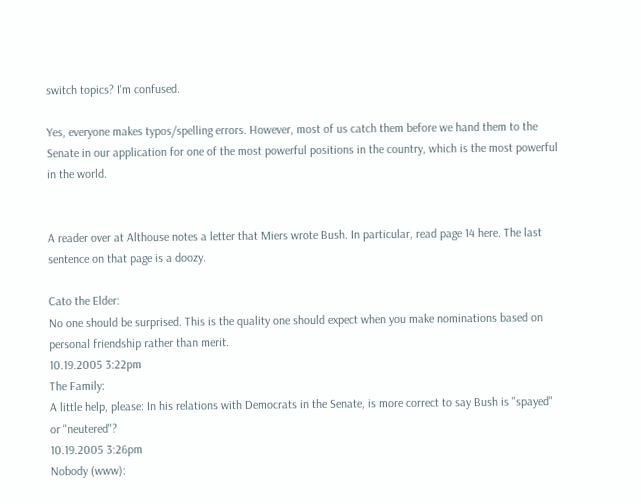switch topics? I'm confused.

Yes, everyone makes typos/spelling errors. However, most of us catch them before we hand them to the Senate in our application for one of the most powerful positions in the country, which is the most powerful in the world.


A reader over at Althouse notes a letter that Miers wrote Bush. In particular, read page 14 here. The last sentence on that page is a doozy.

Cato the Elder:
No one should be surprised. This is the quality one should expect when you make nominations based on personal friendship rather than merit.
10.19.2005 3:22pm
The Family:
A little help, please: In his relations with Democrats in the Senate, is more correct to say Bush is "spayed" or "neutered"?
10.19.2005 3:26pm
Nobody (www):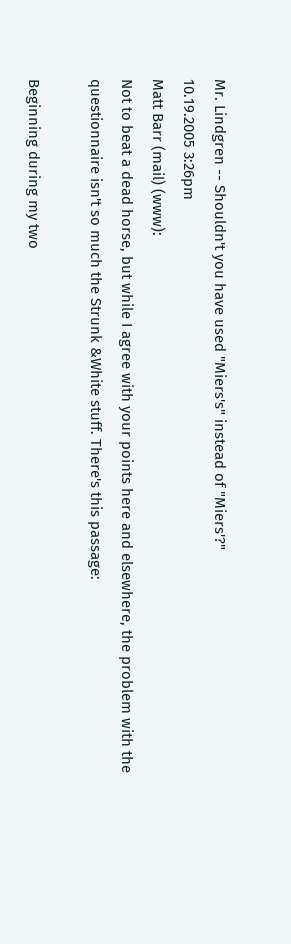Mr. Lindgren -- Shouldn't you have used "Miers's" instead of "Miers'?"
10.19.2005 3:26pm
Matt Barr (mail) (www):
Not to beat a dead horse, but while I agree with your points here and elsewhere, the problem with the questionnaire isn't so much the Strunk &White stuff. There's this passage:

Beginning during my two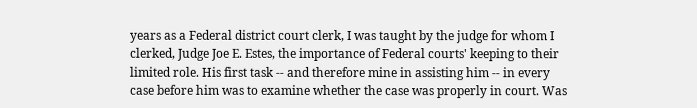years as a Federal district court clerk, I was taught by the judge for whom I clerked, Judge Joe E. Estes, the importance of Federal courts' keeping to their limited role. His first task -- and therefore mine in assisting him -- in every case before him was to examine whether the case was properly in court. Was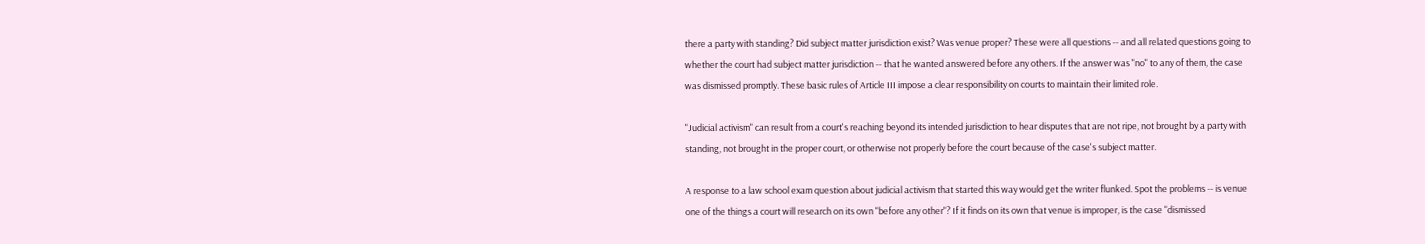there a party with standing? Did subject matter jurisdiction exist? Was venue proper? These were all questions -- and all related questions going to whether the court had subject matter jurisdiction -- that he wanted answered before any others. If the answer was "no" to any of them, the case was dismissed promptly. These basic rules of Article III impose a clear responsibility on courts to maintain their limited role.

"Judicial activism" can result from a court's reaching beyond its intended jurisdiction to hear disputes that are not ripe, not brought by a party with standing, not brought in the proper court, or otherwise not properly before the court because of the case's subject matter.

A response to a law school exam question about judicial activism that started this way would get the writer flunked. Spot the problems -- is venue one of the things a court will research on its own "before any other"? If it finds on its own that venue is improper, is the case "dismissed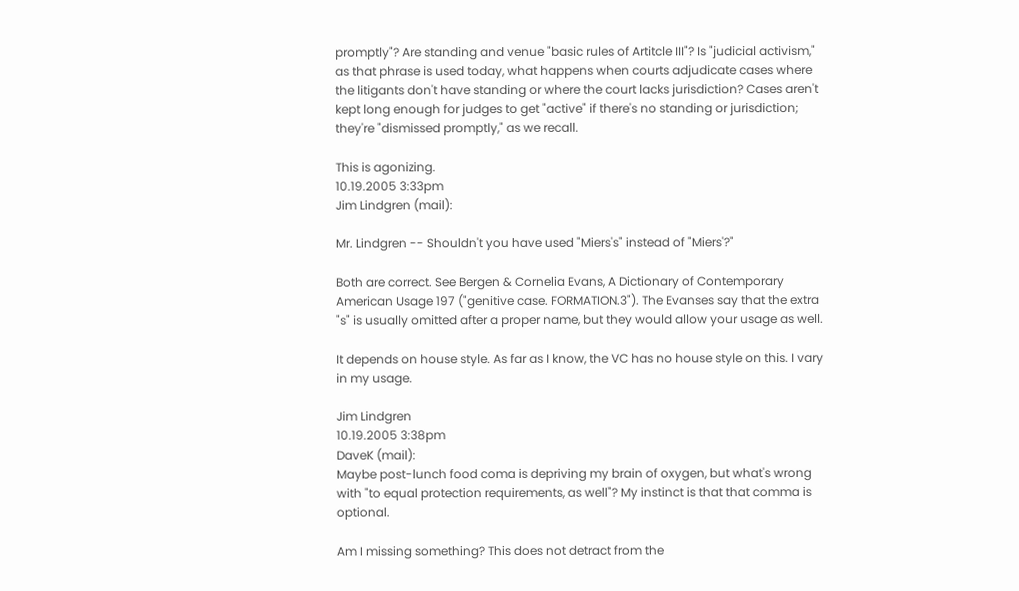promptly"? Are standing and venue "basic rules of Artitcle III"? Is "judicial activism," as that phrase is used today, what happens when courts adjudicate cases where the litigants don't have standing or where the court lacks jurisdiction? Cases aren't kept long enough for judges to get "active" if there's no standing or jurisdiction; they're "dismissed promptly," as we recall.

This is agonizing.
10.19.2005 3:33pm
Jim Lindgren (mail):

Mr. Lindgren -- Shouldn't you have used "Miers's" instead of "Miers'?"

Both are correct. See Bergen & Cornelia Evans, A Dictionary of Contemporary American Usage 197 ("genitive case. FORMATION.3"). The Evanses say that the extra "s" is usually omitted after a proper name, but they would allow your usage as well.

It depends on house style. As far as I know, the VC has no house style on this. I vary in my usage.

Jim Lindgren
10.19.2005 3:38pm
DaveK (mail):
Maybe post-lunch food coma is depriving my brain of oxygen, but what's wrong with "to equal protection requirements, as well"? My instinct is that that comma is optional.

Am I missing something? This does not detract from the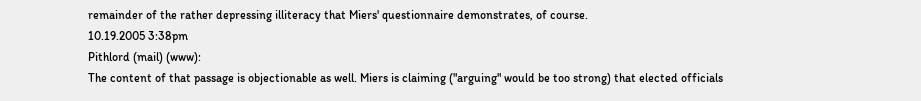remainder of the rather depressing illiteracy that Miers' questionnaire demonstrates, of course.
10.19.2005 3:38pm
Pithlord (mail) (www):
The content of that passage is objectionable as well. Miers is claiming ("arguing" would be too strong) that elected officials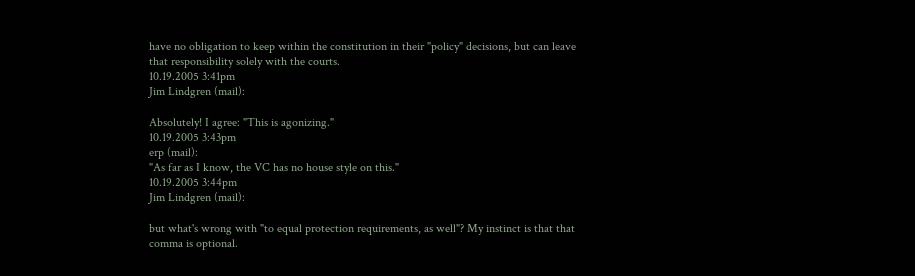have no obligation to keep within the constitution in their "policy" decisions, but can leave that responsibility solely with the courts.
10.19.2005 3:41pm
Jim Lindgren (mail):

Absolutely! I agree: "This is agonizing."
10.19.2005 3:43pm
erp (mail):
"As far as I know, the VC has no house style on this."
10.19.2005 3:44pm
Jim Lindgren (mail):

but what's wrong with "to equal protection requirements, as well"? My instinct is that that comma is optional.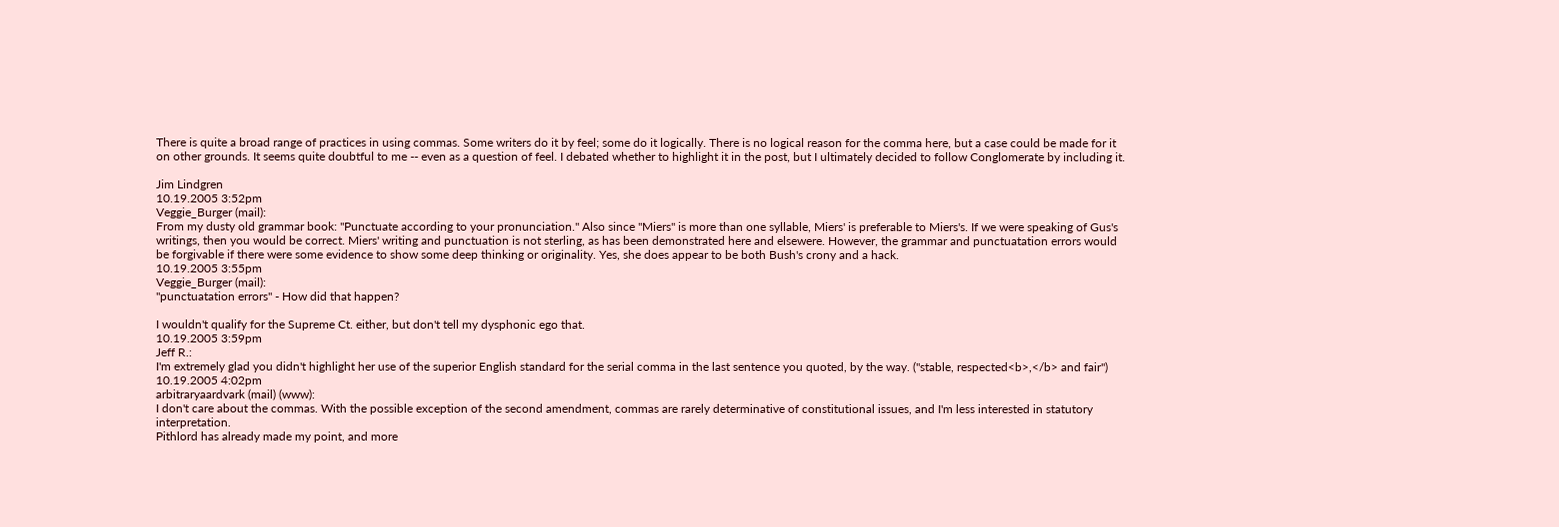There is quite a broad range of practices in using commas. Some writers do it by feel; some do it logically. There is no logical reason for the comma here, but a case could be made for it on other grounds. It seems quite doubtful to me -- even as a question of feel. I debated whether to highlight it in the post, but I ultimately decided to follow Conglomerate by including it.

Jim Lindgren
10.19.2005 3:52pm
Veggie_Burger (mail):
From my dusty old grammar book: "Punctuate according to your pronunciation." Also since "Miers" is more than one syllable, Miers' is preferable to Miers's. If we were speaking of Gus's writings, then you would be correct. Miers' writing and punctuation is not sterling, as has been demonstrated here and elsewere. However, the grammar and punctuatation errors would be forgivable if there were some evidence to show some deep thinking or originality. Yes, she does appear to be both Bush's crony and a hack.
10.19.2005 3:55pm
Veggie_Burger (mail):
"punctuatation errors" - How did that happen?

I wouldn't qualify for the Supreme Ct. either, but don't tell my dysphonic ego that.
10.19.2005 3:59pm
Jeff R.:
I'm extremely glad you didn't highlight her use of the superior English standard for the serial comma in the last sentence you quoted, by the way. ("stable, respected<b>,</b> and fair")
10.19.2005 4:02pm
arbitraryaardvark (mail) (www):
I don't care about the commas. With the possible exception of the second amendment, commas are rarely determinative of constitutional issues, and I'm less interested in statutory interpretation.
Pithlord has already made my point, and more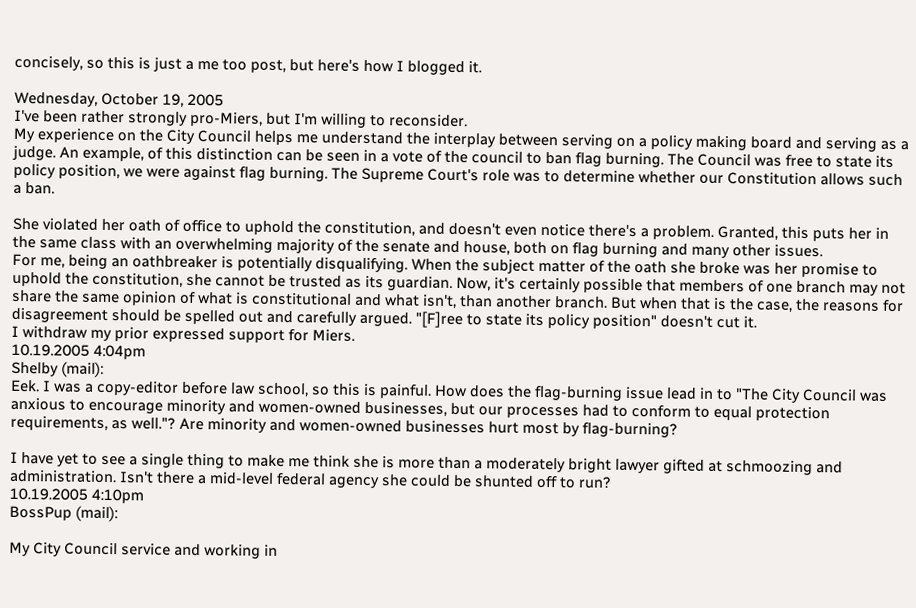concisely, so this is just a me too post, but here's how I blogged it.

Wednesday, October 19, 2005
I've been rather strongly pro-Miers, but I'm willing to reconsider.
My experience on the City Council helps me understand the interplay between serving on a policy making board and serving as a judge. An example, of this distinction can be seen in a vote of the council to ban flag burning. The Council was free to state its policy position, we were against flag burning. The Supreme Court's role was to determine whether our Constitution allows such a ban.

She violated her oath of office to uphold the constitution, and doesn't even notice there's a problem. Granted, this puts her in the same class with an overwhelming majority of the senate and house, both on flag burning and many other issues.
For me, being an oathbreaker is potentially disqualifying. When the subject matter of the oath she broke was her promise to uphold the constitution, she cannot be trusted as its guardian. Now, it's certainly possible that members of one branch may not share the same opinion of what is constitutional and what isn't, than another branch. But when that is the case, the reasons for disagreement should be spelled out and carefully argued. "[F]ree to state its policy position" doesn't cut it.
I withdraw my prior expressed support for Miers.
10.19.2005 4:04pm
Shelby (mail):
Eek. I was a copy-editor before law school, so this is painful. How does the flag-burning issue lead in to "The City Council was anxious to encourage minority and women-owned businesses, but our processes had to conform to equal protection requirements, as well."? Are minority and women-owned businesses hurt most by flag-burning?

I have yet to see a single thing to make me think she is more than a moderately bright lawyer gifted at schmoozing and administration. Isn't there a mid-level federal agency she could be shunted off to run?
10.19.2005 4:10pm
BossPup (mail):

My City Council service and working in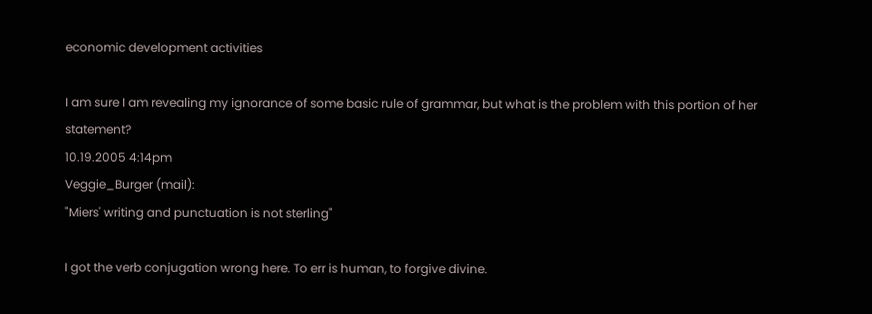economic development activities

I am sure I am revealing my ignorance of some basic rule of grammar, but what is the problem with this portion of her statement?
10.19.2005 4:14pm
Veggie_Burger (mail):
"Miers' writing and punctuation is not sterling"

I got the verb conjugation wrong here. To err is human, to forgive divine.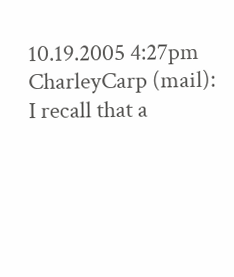10.19.2005 4:27pm
CharleyCarp (mail):
I recall that a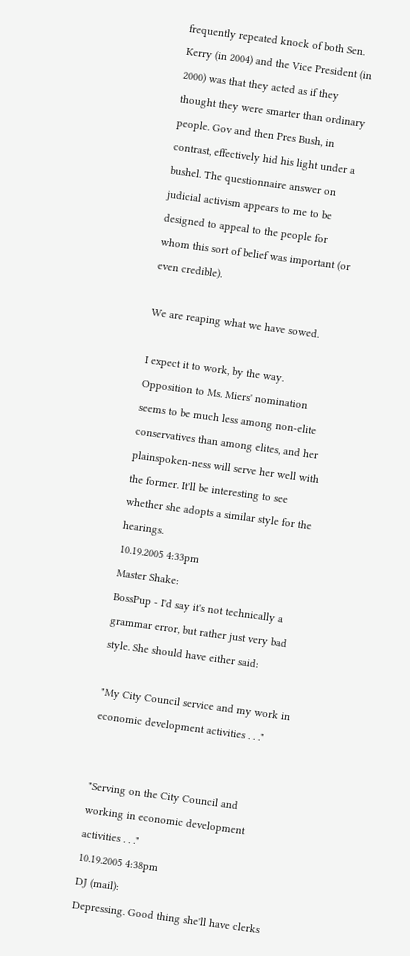frequently repeated knock of both Sen. Kerry (in 2004) and the Vice President (in 2000) was that they acted as if they thought they were smarter than ordinary people. Gov and then Pres Bush, in contrast, effectively hid his light under a bushel. The questionnaire answer on judicial activism appears to me to be designed to appeal to the people for whom this sort of belief was important (or even credible).

We are reaping what we have sowed.

I expect it to work, by the way. Opposition to Ms. Miers' nomination seems to be much less among non-elite conservatives than among elites, and her plainspoken-ness will serve her well with the former. It'll be interesting to see whether she adopts a similar style for the hearings.
10.19.2005 4:33pm
Master Shake:
BossPup - I'd say it's not technically a grammar error, but rather just very bad style. She should have either said:

"My City Council service and my work in economic development activities . . ."


"Serving on the City Council and working in economic development activities . . ."
10.19.2005 4:38pm
DJ (mail):
Depressing. Good thing she'll have clerks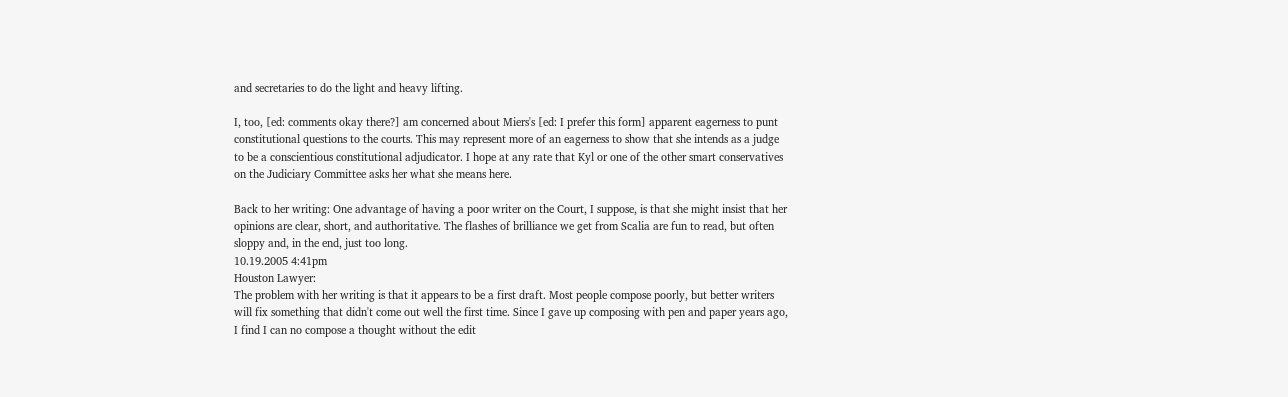and secretaries to do the light and heavy lifting.

I, too, [ed: comments okay there?] am concerned about Miers's [ed: I prefer this form] apparent eagerness to punt constitutional questions to the courts. This may represent more of an eagerness to show that she intends as a judge to be a conscientious constitutional adjudicator. I hope at any rate that Kyl or one of the other smart conservatives on the Judiciary Committee asks her what she means here.

Back to her writing: One advantage of having a poor writer on the Court, I suppose, is that she might insist that her opinions are clear, short, and authoritative. The flashes of brilliance we get from Scalia are fun to read, but often sloppy and, in the end, just too long.
10.19.2005 4:41pm
Houston Lawyer:
The problem with her writing is that it appears to be a first draft. Most people compose poorly, but better writers will fix something that didn't come out well the first time. Since I gave up composing with pen and paper years ago, I find I can no compose a thought without the edit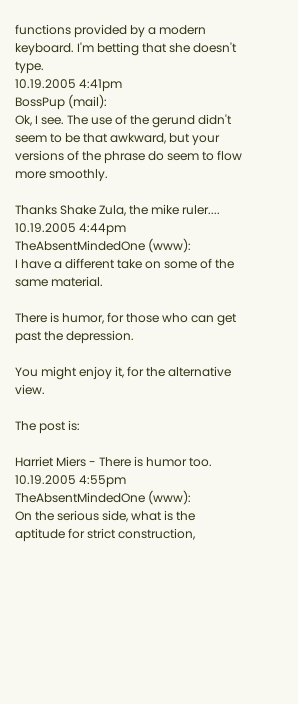functions provided by a modern keyboard. I'm betting that she doesn't type.
10.19.2005 4:41pm
BossPup (mail):
Ok, I see. The use of the gerund didn't seem to be that awkward, but your versions of the phrase do seem to flow more smoothly.

Thanks Shake Zula, the mike ruler....
10.19.2005 4:44pm
TheAbsentMindedOne (www):
I have a different take on some of the same material.

There is humor, for those who can get past the depression.

You might enjoy it, for the alternative view.

The post is:

Harriet Miers - There is humor too.
10.19.2005 4:55pm
TheAbsentMindedOne (www):
On the serious side, what is the aptitude for strict construction,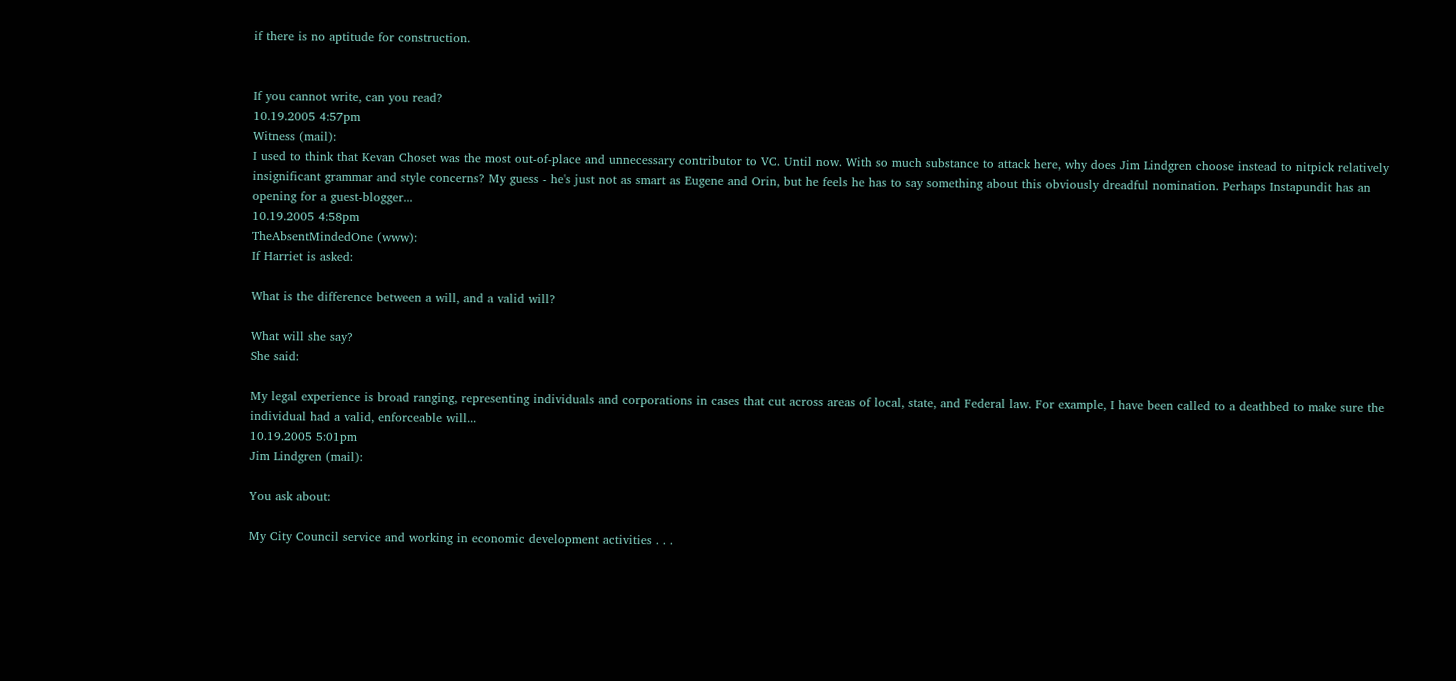if there is no aptitude for construction.


If you cannot write, can you read?
10.19.2005 4:57pm
Witness (mail):
I used to think that Kevan Choset was the most out-of-place and unnecessary contributor to VC. Until now. With so much substance to attack here, why does Jim Lindgren choose instead to nitpick relatively insignificant grammar and style concerns? My guess - he's just not as smart as Eugene and Orin, but he feels he has to say something about this obviously dreadful nomination. Perhaps Instapundit has an opening for a guest-blogger...
10.19.2005 4:58pm
TheAbsentMindedOne (www):
If Harriet is asked:

What is the difference between a will, and a valid will?

What will she say?
She said:

My legal experience is broad ranging, representing individuals and corporations in cases that cut across areas of local, state, and Federal law. For example, I have been called to a deathbed to make sure the individual had a valid, enforceable will...
10.19.2005 5:01pm
Jim Lindgren (mail):

You ask about:

My City Council service and working in economic development activities . . .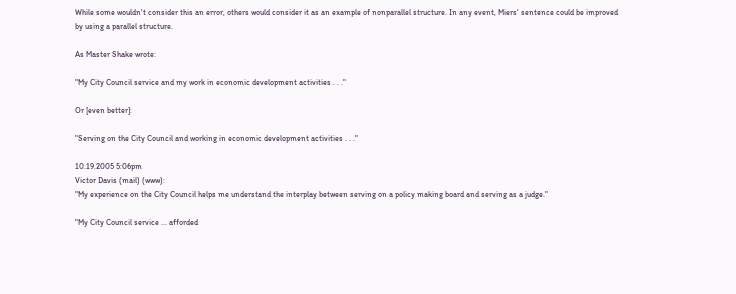While some wouldn't consider this an error, others would consider it as an example of nonparallel structure. In any event, Miers' sentence could be improved by using a parallel structure.

As Master Shake wrote:

"My City Council service and my work in economic development activities . . ."

Or [even better]:

"Serving on the City Council and working in economic development activities . . ."

10.19.2005 5:06pm
Victor Davis (mail) (www):
"My experience on the City Council helps me understand the interplay between serving on a policy making board and serving as a judge."

"My City Council service ... afforded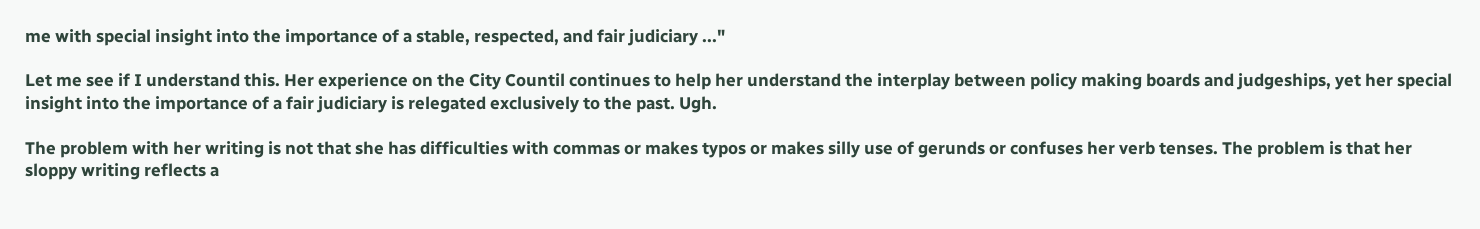me with special insight into the importance of a stable, respected, and fair judiciary ..."

Let me see if I understand this. Her experience on the City Countil continues to help her understand the interplay between policy making boards and judgeships, yet her special insight into the importance of a fair judiciary is relegated exclusively to the past. Ugh.

The problem with her writing is not that she has difficulties with commas or makes typos or makes silly use of gerunds or confuses her verb tenses. The problem is that her sloppy writing reflects a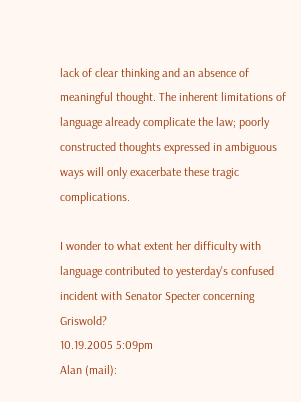lack of clear thinking and an absence of meaningful thought. The inherent limitations of language already complicate the law; poorly constructed thoughts expressed in ambiguous ways will only exacerbate these tragic complications.

I wonder to what extent her difficulty with language contributed to yesterday's confused incident with Senator Specter concerning Griswold?
10.19.2005 5:09pm
Alan (mail):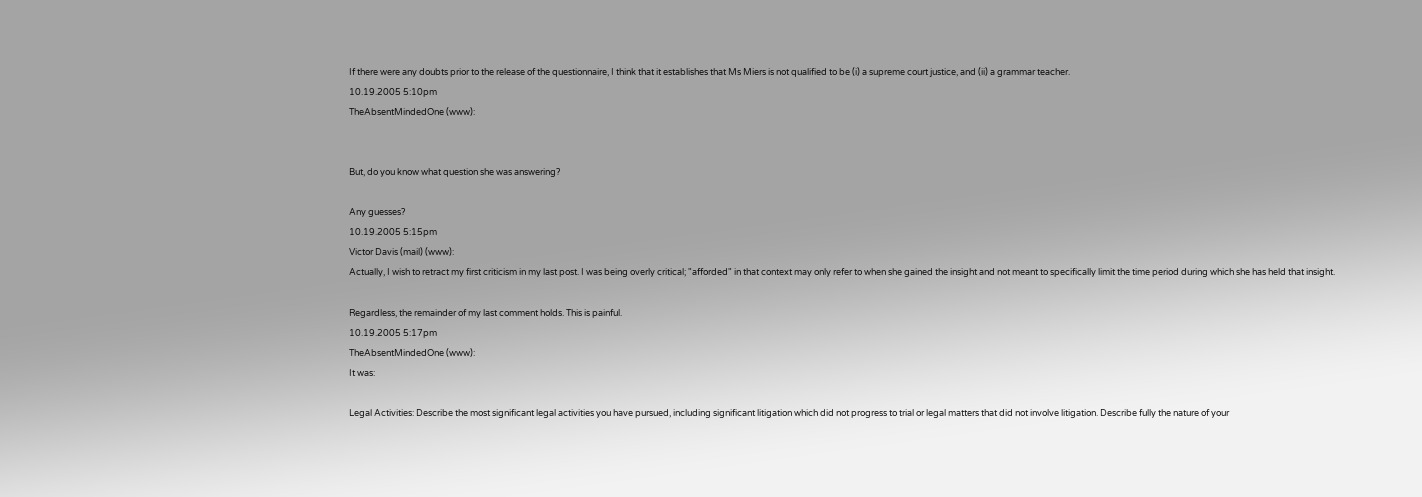If there were any doubts prior to the release of the questionnaire, I think that it establishes that Ms Miers is not qualified to be (i) a supreme court justice, and (ii) a grammar teacher.
10.19.2005 5:10pm
TheAbsentMindedOne (www):


But, do you know what question she was answering?

Any guesses?
10.19.2005 5:15pm
Victor Davis (mail) (www):
Actually, I wish to retract my first criticism in my last post. I was being overly critical; "afforded" in that context may only refer to when she gained the insight and not meant to specifically limit the time period during which she has held that insight.

Regardless, the remainder of my last comment holds. This is painful.
10.19.2005 5:17pm
TheAbsentMindedOne (www):
It was:

Legal Activities: Describe the most significant legal activities you have pursued, including significant litigation which did not progress to trial or legal matters that did not involve litigation. Describe fully the nature of your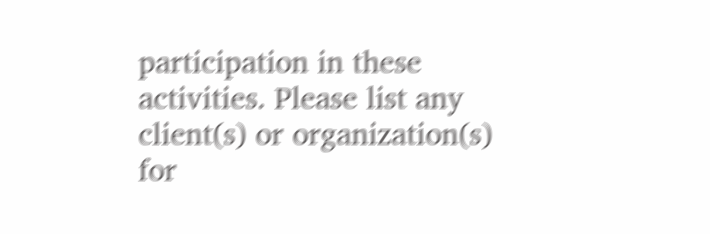participation in these activities. Please list any client(s) or organization(s) for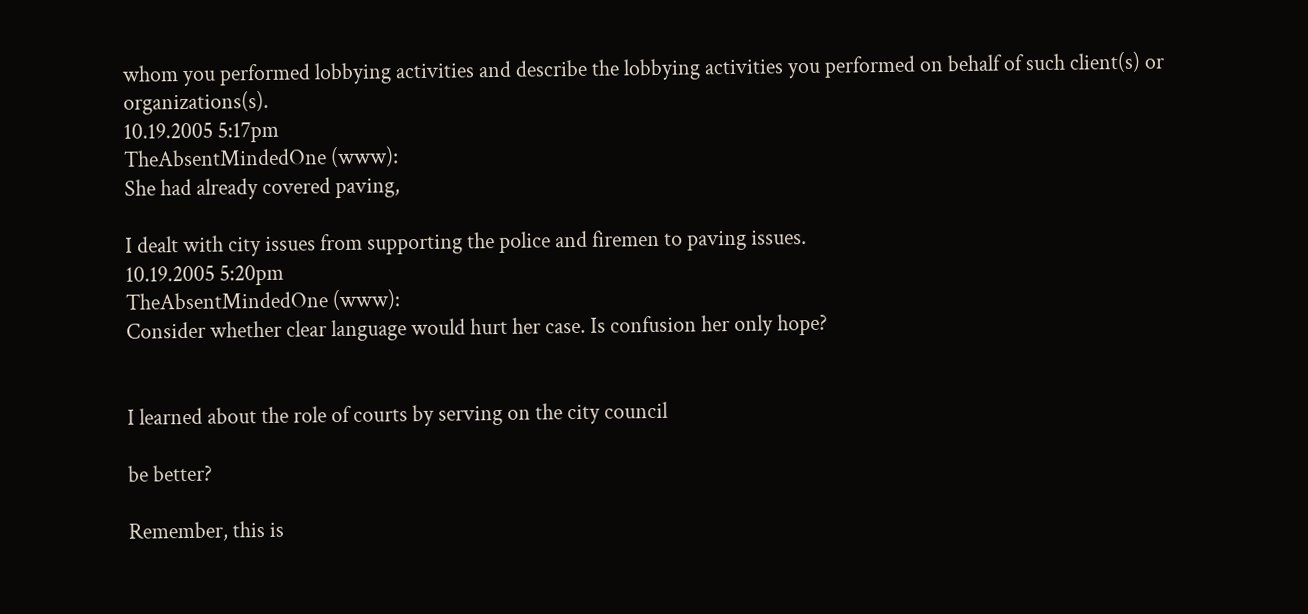whom you performed lobbying activities and describe the lobbying activities you performed on behalf of such client(s) or organizations(s).
10.19.2005 5:17pm
TheAbsentMindedOne (www):
She had already covered paving,

I dealt with city issues from supporting the police and firemen to paving issues.
10.19.2005 5:20pm
TheAbsentMindedOne (www):
Consider whether clear language would hurt her case. Is confusion her only hope?


I learned about the role of courts by serving on the city council

be better?

Remember, this is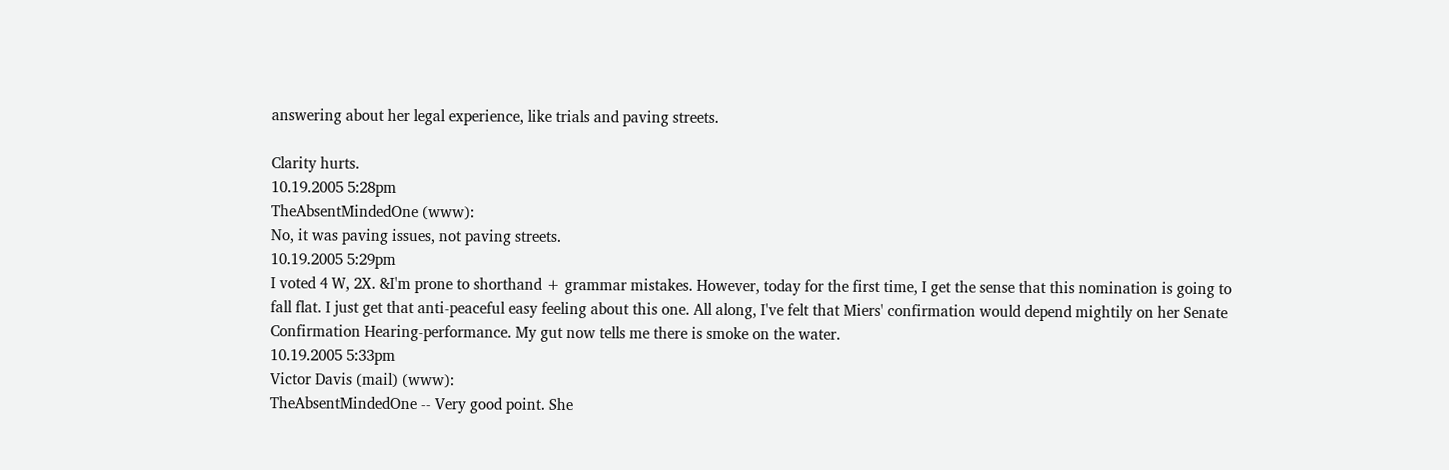answering about her legal experience, like trials and paving streets.

Clarity hurts.
10.19.2005 5:28pm
TheAbsentMindedOne (www):
No, it was paving issues, not paving streets.
10.19.2005 5:29pm
I voted 4 W, 2X. &I'm prone to shorthand + grammar mistakes. However, today for the first time, I get the sense that this nomination is going to fall flat. I just get that anti-peaceful easy feeling about this one. All along, I've felt that Miers' confirmation would depend mightily on her Senate Confirmation Hearing-performance. My gut now tells me there is smoke on the water.
10.19.2005 5:33pm
Victor Davis (mail) (www):
TheAbsentMindedOne -- Very good point. She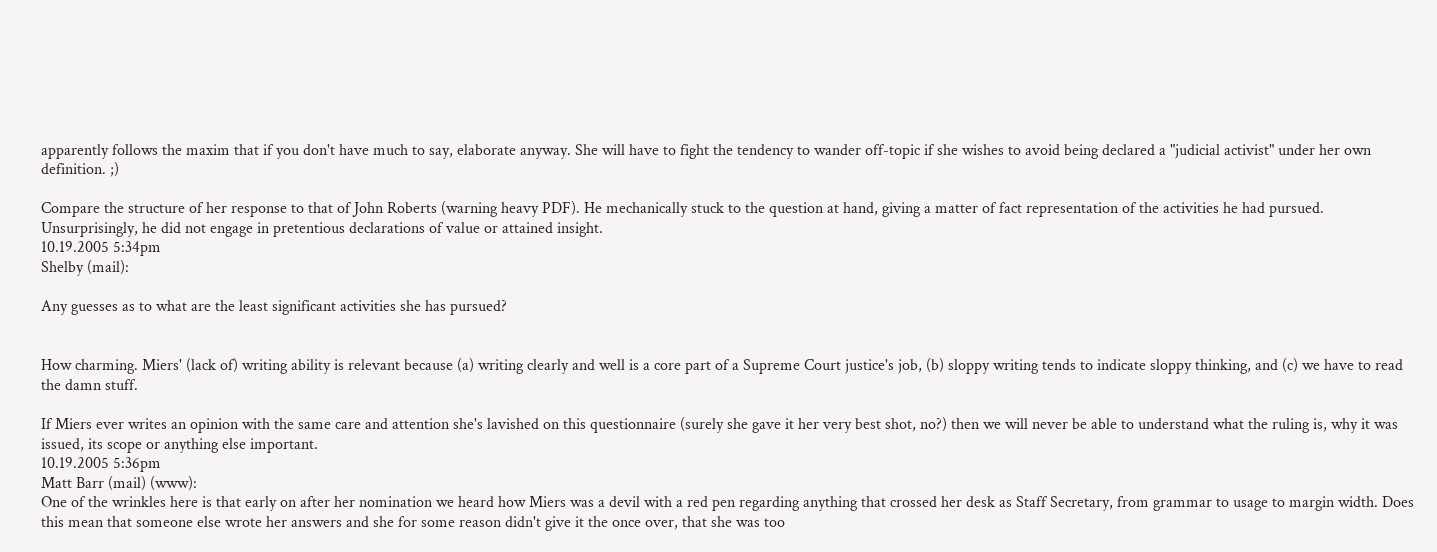apparently follows the maxim that if you don't have much to say, elaborate anyway. She will have to fight the tendency to wander off-topic if she wishes to avoid being declared a "judicial activist" under her own definition. ;)

Compare the structure of her response to that of John Roberts (warning heavy PDF). He mechanically stuck to the question at hand, giving a matter of fact representation of the activities he had pursued. Unsurprisingly, he did not engage in pretentious declarations of value or attained insight.
10.19.2005 5:34pm
Shelby (mail):

Any guesses as to what are the least significant activities she has pursued?


How charming. Miers' (lack of) writing ability is relevant because (a) writing clearly and well is a core part of a Supreme Court justice's job, (b) sloppy writing tends to indicate sloppy thinking, and (c) we have to read the damn stuff.

If Miers ever writes an opinion with the same care and attention she's lavished on this questionnaire (surely she gave it her very best shot, no?) then we will never be able to understand what the ruling is, why it was issued, its scope or anything else important.
10.19.2005 5:36pm
Matt Barr (mail) (www):
One of the wrinkles here is that early on after her nomination we heard how Miers was a devil with a red pen regarding anything that crossed her desk as Staff Secretary, from grammar to usage to margin width. Does this mean that someone else wrote her answers and she for some reason didn't give it the once over, that she was too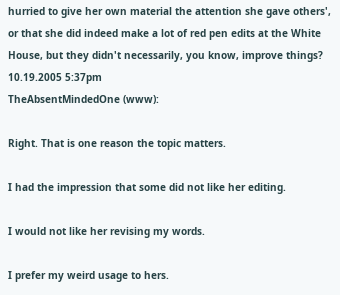hurried to give her own material the attention she gave others', or that she did indeed make a lot of red pen edits at the White House, but they didn't necessarily, you know, improve things?
10.19.2005 5:37pm
TheAbsentMindedOne (www):

Right. That is one reason the topic matters.

I had the impression that some did not like her editing.

I would not like her revising my words.

I prefer my weird usage to hers.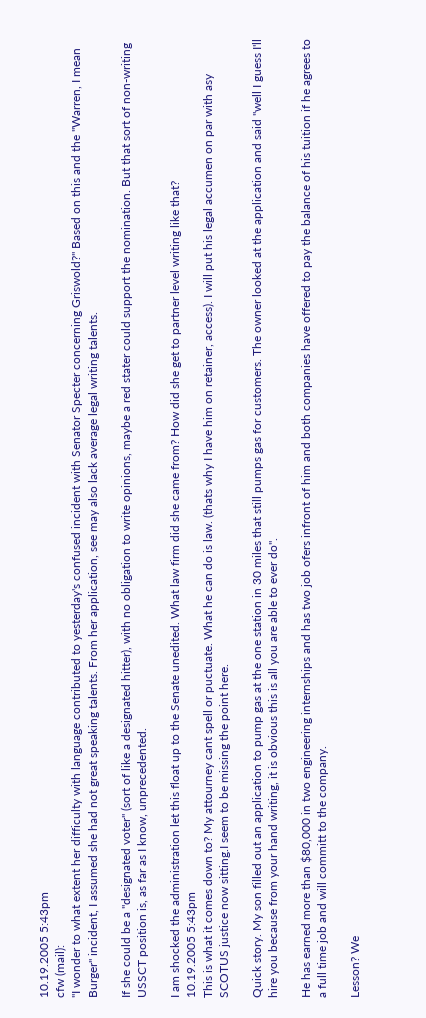10.19.2005 5:43pm
cfw (mail):
"I wonder to what extent her difficulty with language contributed to yesterday's confused incident with Senator Specter concerning Griswold?" Based on this and the "Warren, I mean Burger" incident, I assumed she had not great speaking talents. From her application, see may also lack average legal writing talents.

If she could be a "designated voter" (sort of like a designated hitter), with no obligation to write opinions, maybe a red stater could support the nomination. But that sort of non-writing USSCT position is, as far as I know, unprecedented.

I am shocked the administration let this float up to the Senate unedited. What law firm did she came from? How did she get to partner level writing like that?
10.19.2005 5:43pm
This is what it comes down to? My attourney cant spell or puctuate. What he can do is law. (thats why I have him on retainer, access). I will put his legal accumen on par with asy SCOTUS justice now sitting.I seem to be missing the point here.

Quick story. My son filled out an application to pump gas at the one station in 30 miles that still pumps gas for customers. The owner looked at the application and said "well I guess I'll hire you because from your hand writing, it is obvious this is all you are able to ever do".

He has earned more than $80,000 in two engineering internships and has two job ofers infront of him and both companies have offered to pay the balance of his tuition if he agrees to a full time job and will committ to the company.

Lesson? We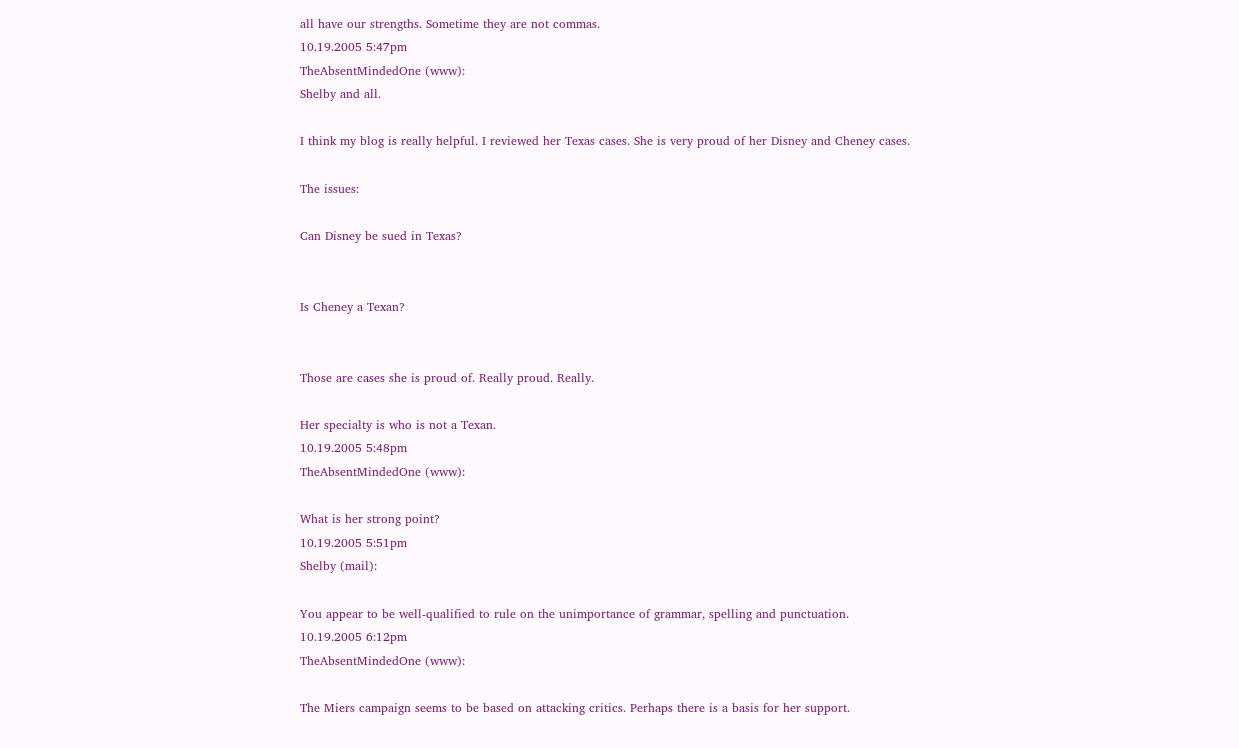all have our strengths. Sometime they are not commas.
10.19.2005 5:47pm
TheAbsentMindedOne (www):
Shelby and all.

I think my blog is really helpful. I reviewed her Texas cases. She is very proud of her Disney and Cheney cases.

The issues:

Can Disney be sued in Texas?


Is Cheney a Texan?


Those are cases she is proud of. Really proud. Really.

Her specialty is who is not a Texan.
10.19.2005 5:48pm
TheAbsentMindedOne (www):

What is her strong point?
10.19.2005 5:51pm
Shelby (mail):

You appear to be well-qualified to rule on the unimportance of grammar, spelling and punctuation.
10.19.2005 6:12pm
TheAbsentMindedOne (www):

The Miers campaign seems to be based on attacking critics. Perhaps there is a basis for her support.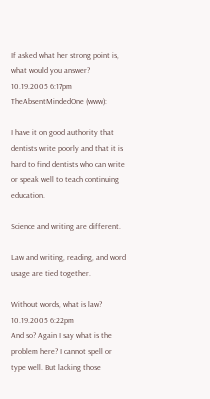If asked what her strong point is, what would you answer?
10.19.2005 6:17pm
TheAbsentMindedOne (www):

I have it on good authority that dentists write poorly and that it is hard to find dentists who can write or speak well to teach continuing education.

Science and writing are different.

Law and writing, reading, and word usage are tied together.

Without words, what is law?
10.19.2005 6:22pm
And so? Again I say what is the problem here? I cannot spell or type well. But lacking those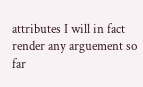attributes I will in fact render any arguement so far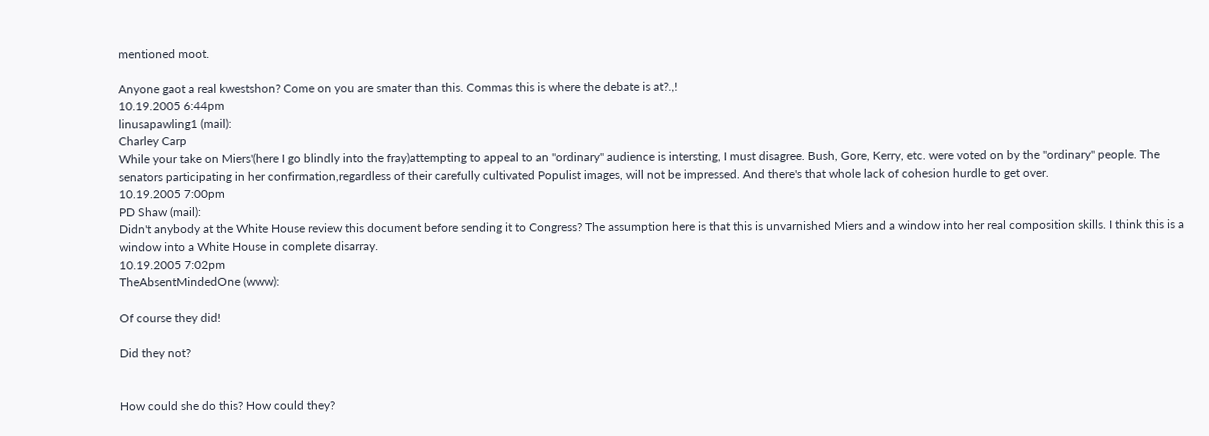mentioned moot.

Anyone gaot a real kwestshon? Come on you are smater than this. Commas this is where the debate is at?.,!
10.19.2005 6:44pm
linusapawling1 (mail):
Charley Carp
While your take on Miers'(here I go blindly into the fray)attempting to appeal to an "ordinary" audience is intersting, I must disagree. Bush, Gore, Kerry, etc. were voted on by the "ordinary" people. The senators participating in her confirmation,regardless of their carefully cultivated Populist images, will not be impressed. And there's that whole lack of cohesion hurdle to get over.
10.19.2005 7:00pm
PD Shaw (mail):
Didn't anybody at the White House review this document before sending it to Congress? The assumption here is that this is unvarnished Miers and a window into her real composition skills. I think this is a window into a White House in complete disarray.
10.19.2005 7:02pm
TheAbsentMindedOne (www):

Of course they did!

Did they not?


How could she do this? How could they?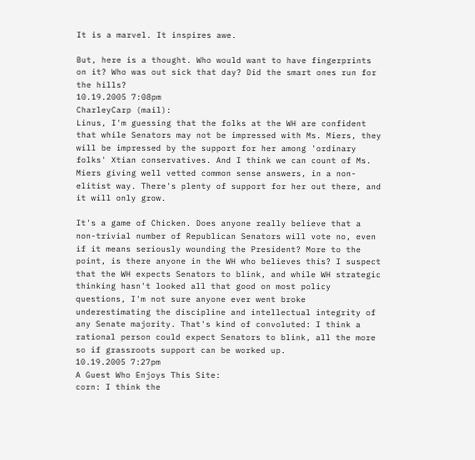It is a marvel. It inspires awe.

But, here is a thought. Who would want to have fingerprints on it? Who was out sick that day? Did the smart ones run for the hills?
10.19.2005 7:08pm
CharleyCarp (mail):
Linus, I'm guessing that the folks at the WH are confident that while Senators may not be impressed with Ms. Miers, they will be impressed by the support for her among 'ordinary folks' Xtian conservatives. And I think we can count of Ms. Miers giving well vetted common sense answers, in a non-elitist way. There's plenty of support for her out there, and it will only grow.

It's a game of Chicken. Does anyone really believe that a non-trivial number of Republican Senators will vote no, even if it means seriously wounding the President? More to the point, is there anyone in the WH who believes this? I suspect that the WH expects Senators to blink, and while WH strategic thinking hasn't looked all that good on most policy questions, I'm not sure anyone ever went broke underestimating the discipline and intellectual integrity of any Senate majority. That's kind of convoluted: I think a rational person could expect Senators to blink, all the more so if grassroots support can be worked up.
10.19.2005 7:27pm
A Guest Who Enjoys This Site:
corn: I think the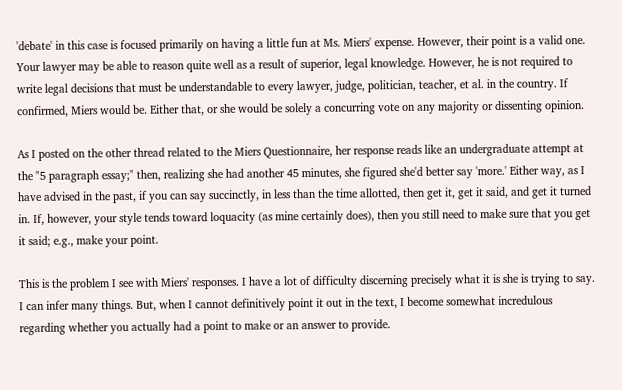'debate' in this case is focused primarily on having a little fun at Ms. Miers' expense. However, their point is a valid one. Your lawyer may be able to reason quite well as a result of superior, legal knowledge. However, he is not required to write legal decisions that must be understandable to every lawyer, judge, politician, teacher, et al. in the country. If confirmed, Miers would be. Either that, or she would be solely a concurring vote on any majority or dissenting opinion.

As I posted on the other thread related to the Miers Questionnaire, her response reads like an undergraduate attempt at the "5 paragraph essay;" then, realizing she had another 45 minutes, she figured she'd better say 'more.' Either way, as I have advised in the past, if you can say succinctly, in less than the time allotted, then get it, get it said, and get it turned in. If, however, your style tends toward loquacity (as mine certainly does), then you still need to make sure that you get it said; e.g., make your point.

This is the problem I see with Miers' responses. I have a lot of difficulty discerning precisely what it is she is trying to say. I can infer many things. But, when I cannot definitively point it out in the text, I become somewhat incredulous regarding whether you actually had a point to make or an answer to provide.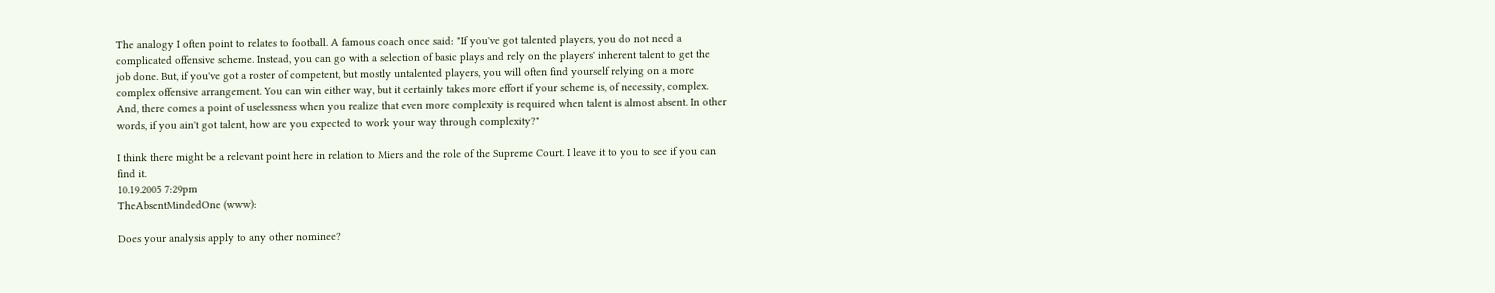The analogy I often point to relates to football. A famous coach once said: "If you've got talented players, you do not need a complicated offensive scheme. Instead, you can go with a selection of basic plays and rely on the players' inherent talent to get the job done. But, if you've got a roster of competent, but mostly untalented players, you will often find yourself relying on a more complex offensive arrangement. You can win either way, but it certainly takes more effort if your scheme is, of necessity, complex. And, there comes a point of uselessness when you realize that even more complexity is required when talent is almost absent. In other words, if you ain't got talent, how are you expected to work your way through complexity?"

I think there might be a relevant point here in relation to Miers and the role of the Supreme Court. I leave it to you to see if you can find it.
10.19.2005 7:29pm
TheAbsentMindedOne (www):

Does your analysis apply to any other nominee?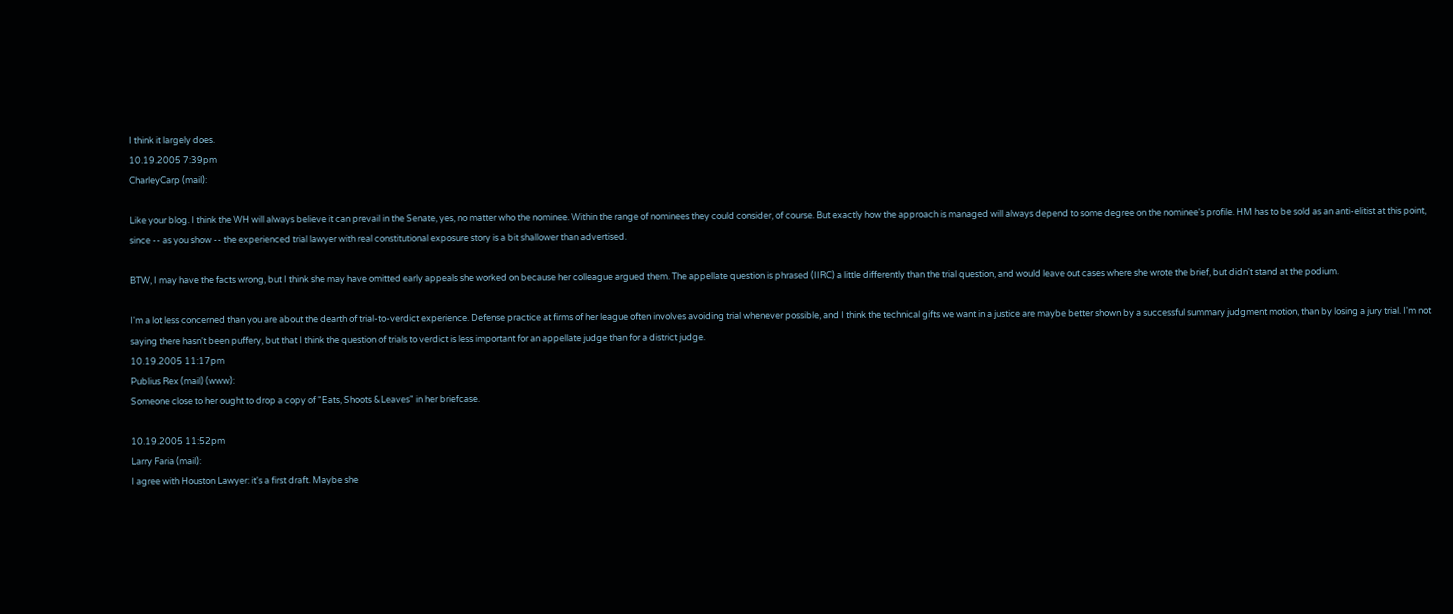I think it largely does.
10.19.2005 7:39pm
CharleyCarp (mail):

Like your blog. I think the WH will always believe it can prevail in the Senate, yes, no matter who the nominee. Within the range of nominees they could consider, of course. But exactly how the approach is managed will always depend to some degree on the nominee's profile. HM has to be sold as an anti-elitist at this point, since -- as you show -- the experienced trial lawyer with real constitutional exposure story is a bit shallower than advertised.

BTW, I may have the facts wrong, but I think she may have omitted early appeals she worked on because her colleague argued them. The appellate question is phrased (IIRC) a little differently than the trial question, and would leave out cases where she wrote the brief, but didn't stand at the podium.

I'm a lot less concerned than you are about the dearth of trial-to-verdict experience. Defense practice at firms of her league often involves avoiding trial whenever possible, and I think the technical gifts we want in a justice are maybe better shown by a successful summary judgment motion, than by losing a jury trial. I'm not saying there hasn't been puffery, but that I think the question of trials to verdict is less important for an appellate judge than for a district judge.
10.19.2005 11:17pm
Publius Rex (mail) (www):
Someone close to her ought to drop a copy of "Eats, Shoots &Leaves" in her briefcase.

10.19.2005 11:52pm
Larry Faria (mail):
I agree with Houston Lawyer: it's a first draft. Maybe she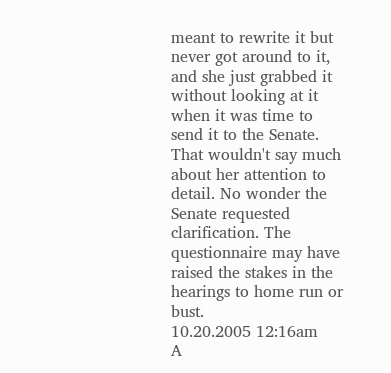meant to rewrite it but never got around to it, and she just grabbed it without looking at it when it was time to send it to the Senate. That wouldn't say much about her attention to detail. No wonder the Senate requested clarification. The questionnaire may have raised the stakes in the hearings to home run or bust.
10.20.2005 12:16am
A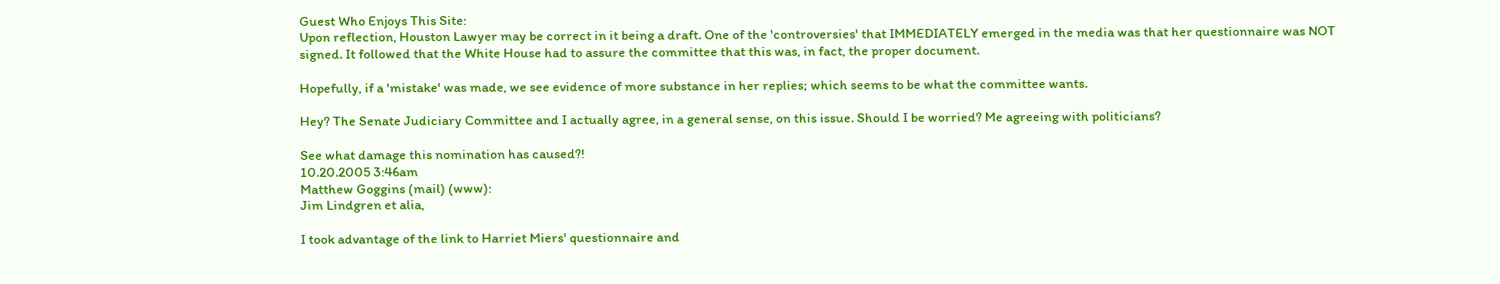Guest Who Enjoys This Site:
Upon reflection, Houston Lawyer may be correct in it being a draft. One of the 'controversies' that IMMEDIATELY emerged in the media was that her questionnaire was NOT signed. It followed that the White House had to assure the committee that this was, in fact, the proper document.

Hopefully, if a 'mistake' was made, we see evidence of more substance in her replies; which seems to be what the committee wants.

Hey? The Senate Judiciary Committee and I actually agree, in a general sense, on this issue. Should I be worried? Me agreeing with politicians?

See what damage this nomination has caused?!
10.20.2005 3:46am
Matthew Goggins (mail) (www):
Jim Lindgren et alia,

I took advantage of the link to Harriet Miers' questionnaire and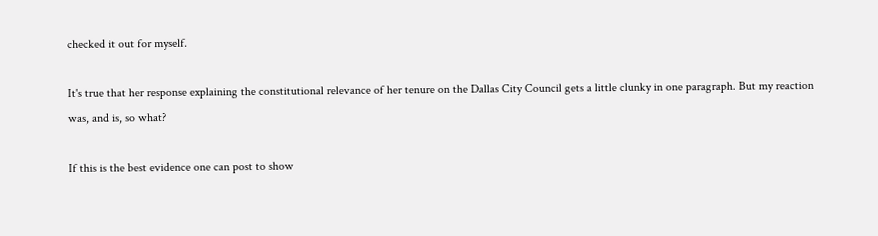checked it out for myself.

It's true that her response explaining the constitutional relevance of her tenure on the Dallas City Council gets a little clunky in one paragraph. But my reaction was, and is, so what?

If this is the best evidence one can post to show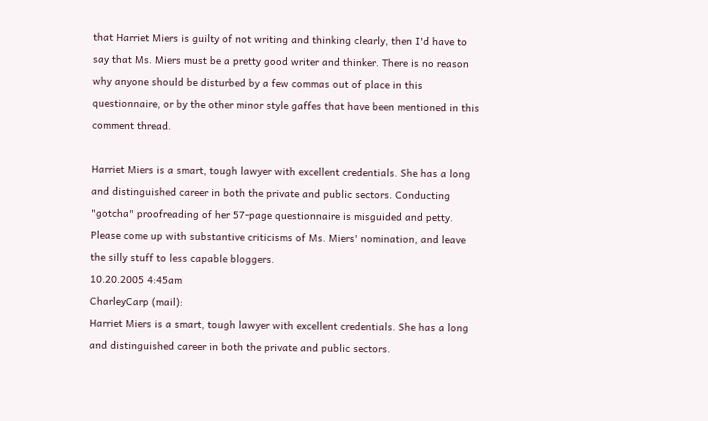that Harriet Miers is guilty of not writing and thinking clearly, then I'd have to say that Ms. Miers must be a pretty good writer and thinker. There is no reason why anyone should be disturbed by a few commas out of place in this questionnaire, or by the other minor style gaffes that have been mentioned in this comment thread.

Harriet Miers is a smart, tough lawyer with excellent credentials. She has a long and distinguished career in both the private and public sectors. Conducting "gotcha" proofreading of her 57-page questionnaire is misguided and petty. Please come up with substantive criticisms of Ms. Miers' nomination, and leave the silly stuff to less capable bloggers.
10.20.2005 4:45am
CharleyCarp (mail):
Harriet Miers is a smart, tough lawyer with excellent credentials. She has a long and distinguished career in both the private and public sectors.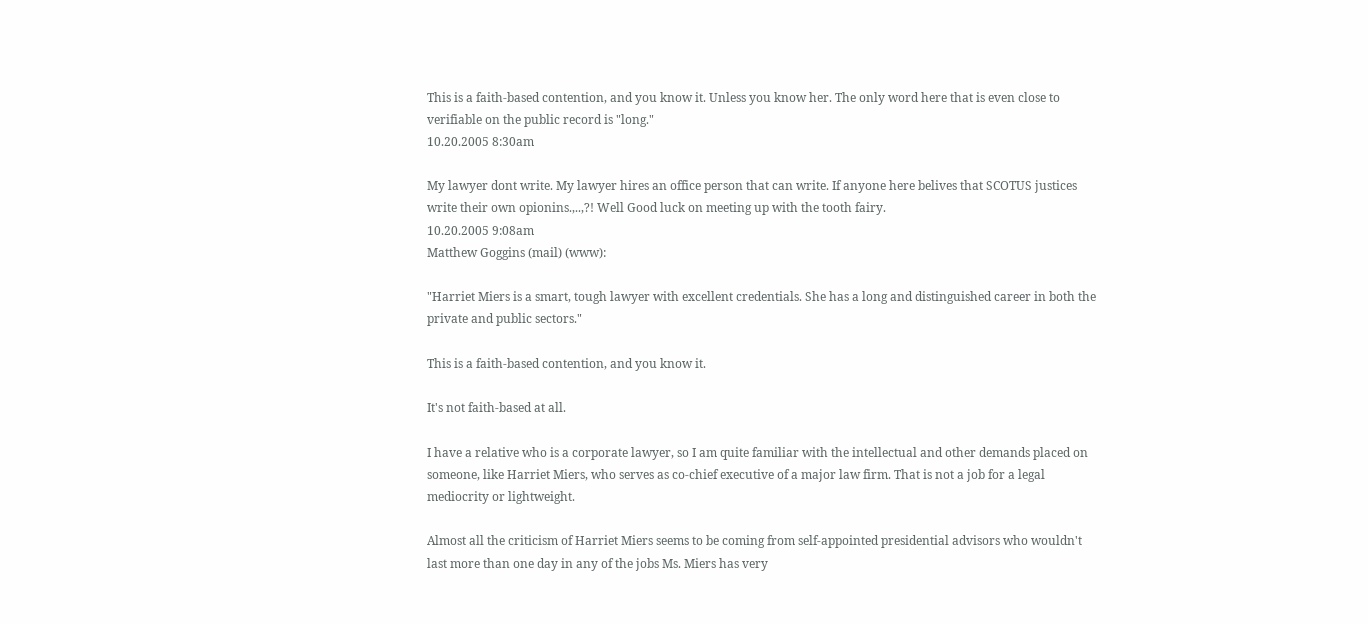This is a faith-based contention, and you know it. Unless you know her. The only word here that is even close to verifiable on the public record is "long."
10.20.2005 8:30am

My lawyer dont write. My lawyer hires an office person that can write. If anyone here belives that SCOTUS justices write their own opionins.,..,?! Well Good luck on meeting up with the tooth fairy.
10.20.2005 9:08am
Matthew Goggins (mail) (www):

"Harriet Miers is a smart, tough lawyer with excellent credentials. She has a long and distinguished career in both the private and public sectors."

This is a faith-based contention, and you know it.

It's not faith-based at all.

I have a relative who is a corporate lawyer, so I am quite familiar with the intellectual and other demands placed on someone, like Harriet Miers, who serves as co-chief executive of a major law firm. That is not a job for a legal mediocrity or lightweight.

Almost all the criticism of Harriet Miers seems to be coming from self-appointed presidential advisors who wouldn't last more than one day in any of the jobs Ms. Miers has very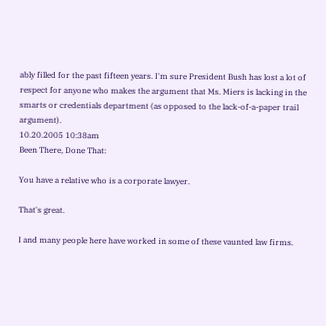ably filled for the past fifteen years. I'm sure President Bush has lost a lot of respect for anyone who makes the argument that Ms. Miers is lacking in the smarts or credentials department (as opposed to the lack-of-a-paper trail argument).
10.20.2005 10:38am
Been There, Done That:

You have a relative who is a corporate lawyer.

That's great.

I and many people here have worked in some of these vaunted law firms.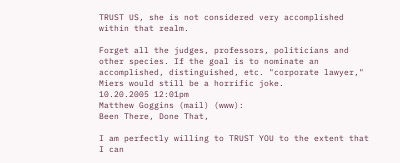TRUST US, she is not considered very accomplished within that realm.

Forget all the judges, professors, politicians and other species. If the goal is to nominate an accomplished, distinguished, etc. "corporate lawyer," Miers would still be a horrific joke.
10.20.2005 12:01pm
Matthew Goggins (mail) (www):
Been There, Done That,

I am perfectly willing to TRUST YOU to the extent that I can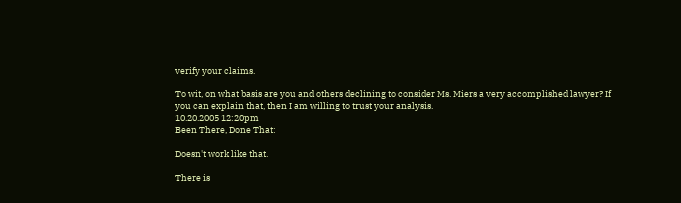verify your claims.

To wit, on what basis are you and others declining to consider Ms. Miers a very accomplished lawyer? If you can explain that, then I am willing to trust your analysis.
10.20.2005 12:20pm
Been There, Done That:

Doesn't work like that.

There is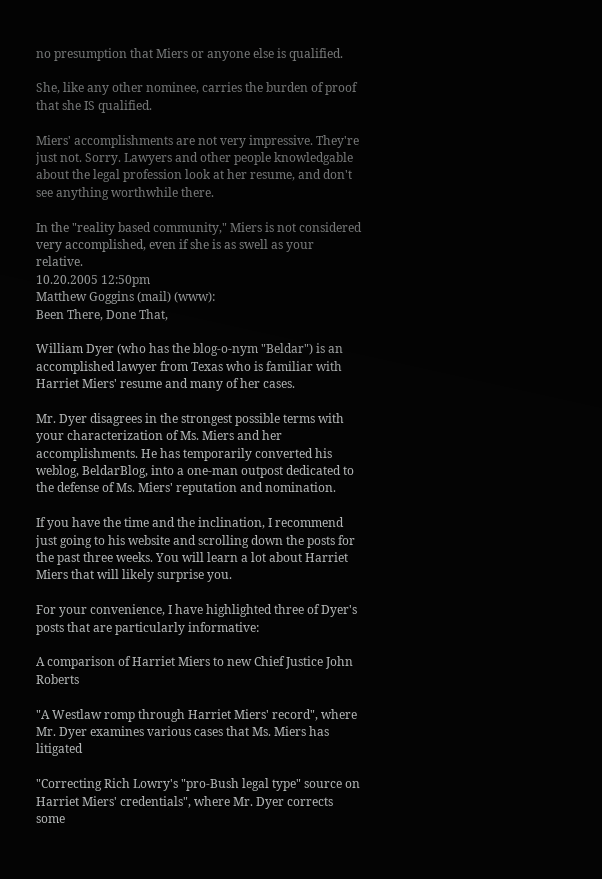no presumption that Miers or anyone else is qualified.

She, like any other nominee, carries the burden of proof that she IS qualified.

Miers' accomplishments are not very impressive. They're just not. Sorry. Lawyers and other people knowledgable about the legal profession look at her resume, and don't see anything worthwhile there.

In the "reality based community," Miers is not considered very accomplished, even if she is as swell as your relative.
10.20.2005 12:50pm
Matthew Goggins (mail) (www):
Been There, Done That,

William Dyer (who has the blog-o-nym "Beldar") is an accomplished lawyer from Texas who is familiar with Harriet Miers' resume and many of her cases.

Mr. Dyer disagrees in the strongest possible terms with your characterization of Ms. Miers and her accomplishments. He has temporarily converted his weblog, BeldarBlog, into a one-man outpost dedicated to the defense of Ms. Miers' reputation and nomination.

If you have the time and the inclination, I recommend just going to his website and scrolling down the posts for the past three weeks. You will learn a lot about Harriet Miers that will likely surprise you.

For your convenience, I have highlighted three of Dyer's posts that are particularly informative:

A comparison of Harriet Miers to new Chief Justice John Roberts

"A Westlaw romp through Harriet Miers' record", where Mr. Dyer examines various cases that Ms. Miers has litigated

"Correcting Rich Lowry's "pro-Bush legal type" source on Harriet Miers' credentials", where Mr. Dyer corrects some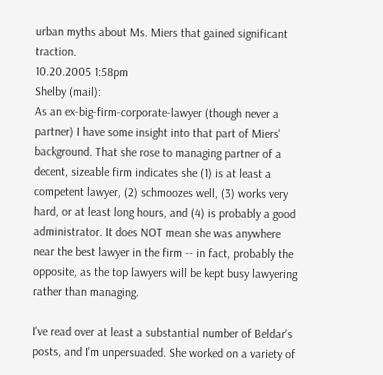urban myths about Ms. Miers that gained significant traction.
10.20.2005 1:58pm
Shelby (mail):
As an ex-big-firm-corporate-lawyer (though never a partner) I have some insight into that part of Miers' background. That she rose to managing partner of a decent, sizeable firm indicates she (1) is at least a competent lawyer, (2) schmoozes well, (3) works very hard, or at least long hours, and (4) is probably a good administrator. It does NOT mean she was anywhere near the best lawyer in the firm -- in fact, probably the opposite, as the top lawyers will be kept busy lawyering rather than managing.

I've read over at least a substantial number of Beldar's posts, and I'm unpersuaded. She worked on a variety of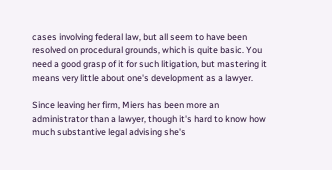cases involving federal law, but all seem to have been resolved on procedural grounds, which is quite basic. You need a good grasp of it for such litigation, but mastering it means very little about one's development as a lawyer.

Since leaving her firm, Miers has been more an administrator than a lawyer, though it's hard to know how much substantive legal advising she's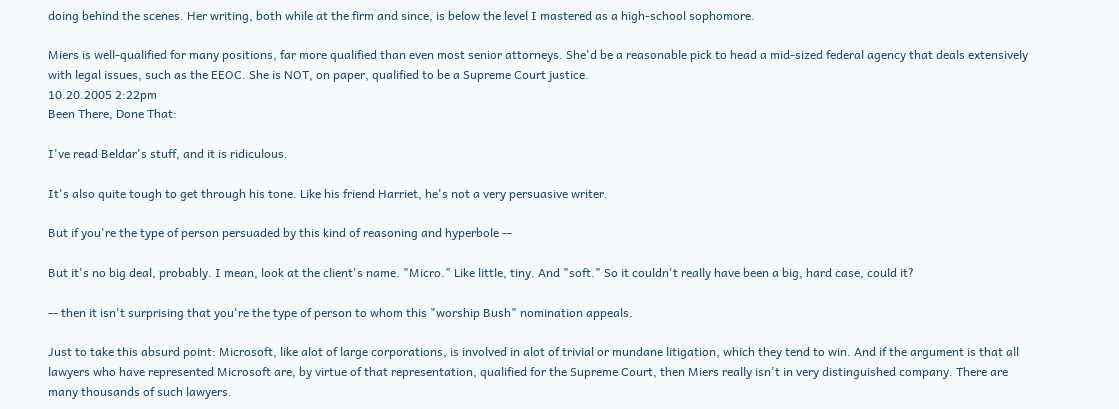doing behind the scenes. Her writing, both while at the firm and since, is below the level I mastered as a high-school sophomore.

Miers is well-qualified for many positions, far more qualified than even most senior attorneys. She'd be a reasonable pick to head a mid-sized federal agency that deals extensively with legal issues, such as the EEOC. She is NOT, on paper, qualified to be a Supreme Court justice.
10.20.2005 2:22pm
Been There, Done That:

I've read Beldar's stuff, and it is ridiculous.

It's also quite tough to get through his tone. Like his friend Harriet, he's not a very persuasive writer.

But if you're the type of person persuaded by this kind of reasoning and hyperbole --

But it's no big deal, probably. I mean, look at the client's name. "Micro." Like little, tiny. And "soft." So it couldn't really have been a big, hard case, could it?

-- then it isn't surprising that you're the type of person to whom this "worship Bush" nomination appeals.

Just to take this absurd point: Microsoft, like alot of large corporations, is involved in alot of trivial or mundane litigation, which they tend to win. And if the argument is that all lawyers who have represented Microsoft are, by virtue of that representation, qualified for the Supreme Court, then Miers really isn't in very distinguished company. There are many thousands of such lawyers.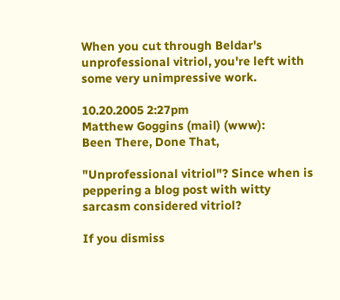When you cut through Beldar's unprofessional vitriol, you're left with some very unimpressive work.

10.20.2005 2:27pm
Matthew Goggins (mail) (www):
Been There, Done That,

"Unprofessional vitriol"? Since when is peppering a blog post with witty sarcasm considered vitriol?

If you dismiss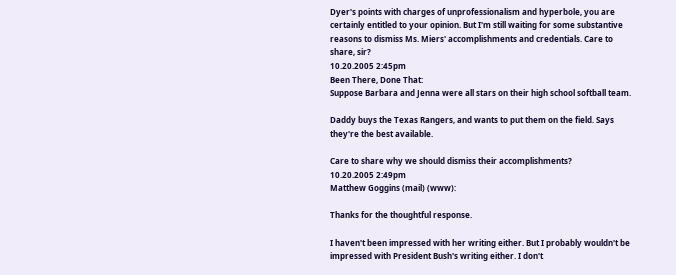Dyer's points with charges of unprofessionalism and hyperbole, you are certainly entitled to your opinion. But I'm still waiting for some substantive reasons to dismiss Ms. Miers' accomplishments and credentials. Care to share, sir?
10.20.2005 2:45pm
Been There, Done That:
Suppose Barbara and Jenna were all stars on their high school softball team.

Daddy buys the Texas Rangers, and wants to put them on the field. Says they're the best available.

Care to share why we should dismiss their accomplishments?
10.20.2005 2:49pm
Matthew Goggins (mail) (www):

Thanks for the thoughtful response.

I haven't been impressed with her writing either. But I probably wouldn't be impressed with President Bush's writing either. I don't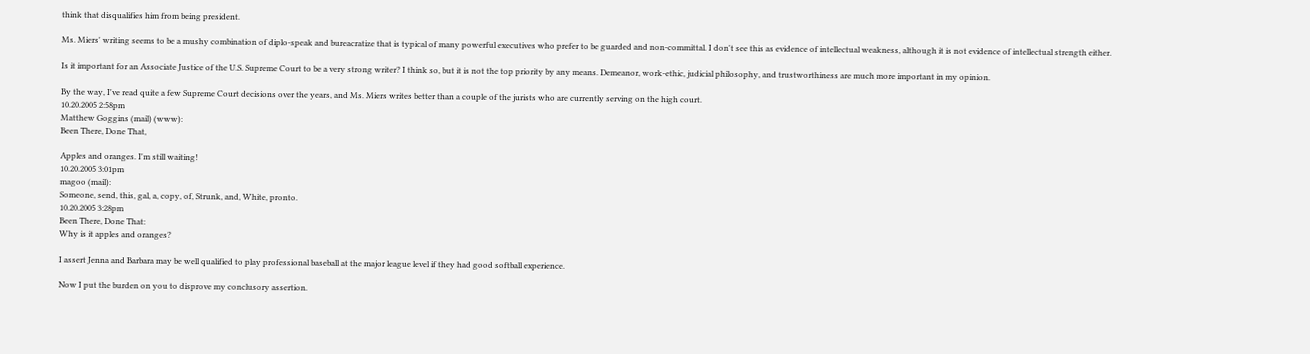think that disqualifies him from being president.

Ms. Miers' writing seems to be a mushy combination of diplo-speak and bureacratize that is typical of many powerful executives who prefer to be guarded and non-committal. I don't see this as evidence of intellectual weakness, although it is not evidence of intellectual strength either.

Is it important for an Associate Justice of the U.S. Supreme Court to be a very strong writer? I think so, but it is not the top priority by any means. Demeanor, work-ethic, judicial philosophy, and trustworthiness are much more important in my opinion.

By the way, I've read quite a few Supreme Court decisions over the years, and Ms. Miers writes better than a couple of the jurists who are currently serving on the high court.
10.20.2005 2:58pm
Matthew Goggins (mail) (www):
Been There, Done That,

Apples and oranges. I'm still waiting!
10.20.2005 3:01pm
magoo (mail):
Someone, send, this, gal, a, copy, of, Strunk, and, White, pronto.
10.20.2005 3:28pm
Been There, Done That:
Why is it apples and oranges?

I assert Jenna and Barbara may be well qualified to play professional baseball at the major league level if they had good softball experience.

Now I put the burden on you to disprove my conclusory assertion.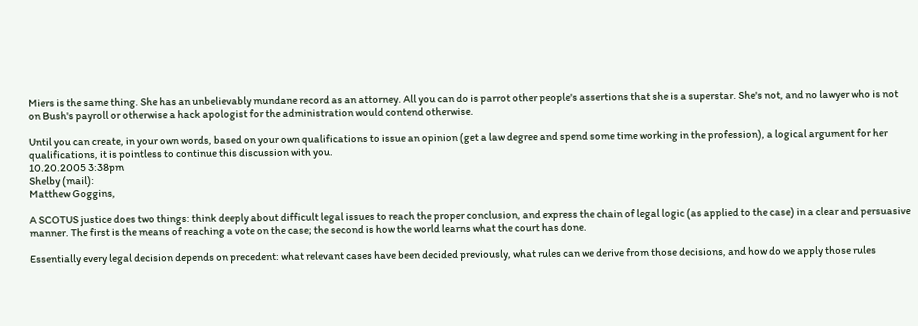Miers is the same thing. She has an unbelievably mundane record as an attorney. All you can do is parrot other people's assertions that she is a superstar. She's not, and no lawyer who is not on Bush's payroll or otherwise a hack apologist for the administration would contend otherwise.

Until you can create, in your own words, based on your own qualifications to issue an opinion (get a law degree and spend some time working in the profession), a logical argument for her qualifications, it is pointless to continue this discussion with you.
10.20.2005 3:38pm
Shelby (mail):
Matthew Goggins,

A SCOTUS justice does two things: think deeply about difficult legal issues to reach the proper conclusion, and express the chain of legal logic (as applied to the case) in a clear and persuasive manner. The first is the means of reaching a vote on the case; the second is how the world learns what the court has done.

Essentially every legal decision depends on precedent: what relevant cases have been decided previously, what rules can we derive from those decisions, and how do we apply those rules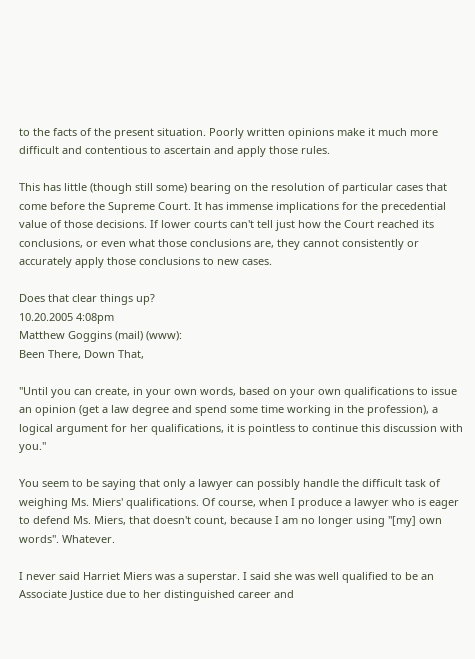to the facts of the present situation. Poorly written opinions make it much more difficult and contentious to ascertain and apply those rules.

This has little (though still some) bearing on the resolution of particular cases that come before the Supreme Court. It has immense implications for the precedential value of those decisions. If lower courts can't tell just how the Court reached its conclusions, or even what those conclusions are, they cannot consistently or accurately apply those conclusions to new cases.

Does that clear things up?
10.20.2005 4:08pm
Matthew Goggins (mail) (www):
Been There, Down That,

"Until you can create, in your own words, based on your own qualifications to issue an opinion (get a law degree and spend some time working in the profession), a logical argument for her qualifications, it is pointless to continue this discussion with you."

You seem to be saying that only a lawyer can possibly handle the difficult task of weighing Ms. Miers' qualifications. Of course, when I produce a lawyer who is eager to defend Ms. Miers, that doesn't count, because I am no longer using "[my] own words". Whatever.

I never said Harriet Miers was a superstar. I said she was well qualified to be an Associate Justice due to her distinguished career and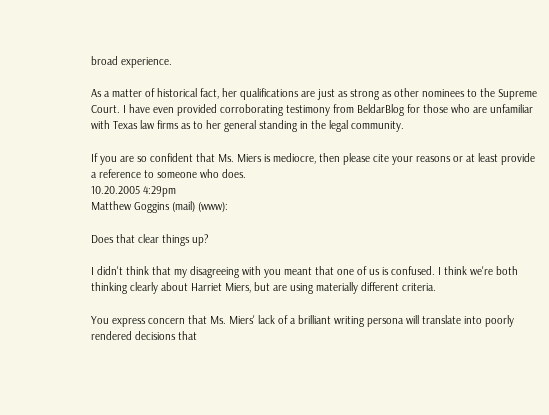broad experience.

As a matter of historical fact, her qualifications are just as strong as other nominees to the Supreme Court. I have even provided corroborating testimony from BeldarBlog for those who are unfamiliar with Texas law firms as to her general standing in the legal community.

If you are so confident that Ms. Miers is mediocre, then please cite your reasons or at least provide a reference to someone who does.
10.20.2005 4:29pm
Matthew Goggins (mail) (www):

Does that clear things up?

I didn't think that my disagreeing with you meant that one of us is confused. I think we're both thinking clearly about Harriet Miers, but are using materially different criteria.

You express concern that Ms. Miers' lack of a brilliant writing persona will translate into poorly rendered decisions that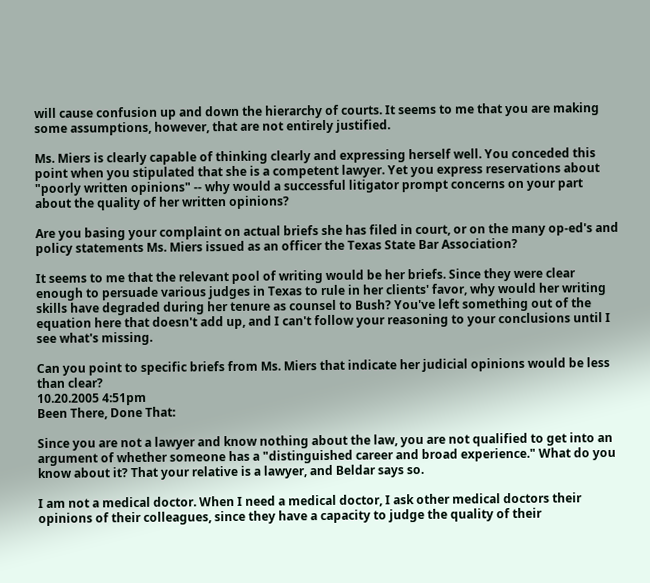will cause confusion up and down the hierarchy of courts. It seems to me that you are making some assumptions, however, that are not entirely justified.

Ms. Miers is clearly capable of thinking clearly and expressing herself well. You conceded this point when you stipulated that she is a competent lawyer. Yet you express reservations about "poorly written opinions" -- why would a successful litigator prompt concerns on your part about the quality of her written opinions?

Are you basing your complaint on actual briefs she has filed in court, or on the many op-ed's and policy statements Ms. Miers issued as an officer the Texas State Bar Association?

It seems to me that the relevant pool of writing would be her briefs. Since they were clear enough to persuade various judges in Texas to rule in her clients' favor, why would her writing skills have degraded during her tenure as counsel to Bush? You've left something out of the equation here that doesn't add up, and I can't follow your reasoning to your conclusions until I see what's missing.

Can you point to specific briefs from Ms. Miers that indicate her judicial opinions would be less than clear?
10.20.2005 4:51pm
Been There, Done That:

Since you are not a lawyer and know nothing about the law, you are not qualified to get into an argument of whether someone has a "distinguished career and broad experience." What do you know about it? That your relative is a lawyer, and Beldar says so.

I am not a medical doctor. When I need a medical doctor, I ask other medical doctors their opinions of their colleagues, since they have a capacity to judge the quality of their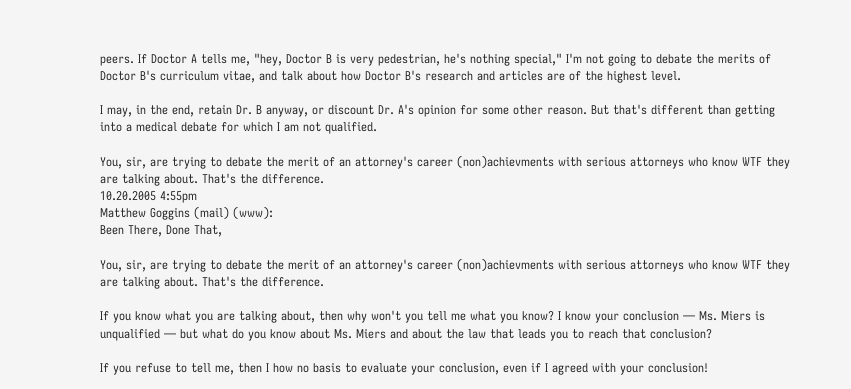peers. If Doctor A tells me, "hey, Doctor B is very pedestrian, he's nothing special," I'm not going to debate the merits of Doctor B's curriculum vitae, and talk about how Doctor B's research and articles are of the highest level.

I may, in the end, retain Dr. B anyway, or discount Dr. A's opinion for some other reason. But that's different than getting into a medical debate for which I am not qualified.

You, sir, are trying to debate the merit of an attorney's career (non)achievments with serious attorneys who know WTF they are talking about. That's the difference.
10.20.2005 4:55pm
Matthew Goggins (mail) (www):
Been There, Done That,

You, sir, are trying to debate the merit of an attorney's career (non)achievments with serious attorneys who know WTF they are talking about. That's the difference.

If you know what you are talking about, then why won't you tell me what you know? I know your conclusion — Ms. Miers is unqualified — but what do you know about Ms. Miers and about the law that leads you to reach that conclusion?

If you refuse to tell me, then I how no basis to evaluate your conclusion, even if I agreed with your conclusion!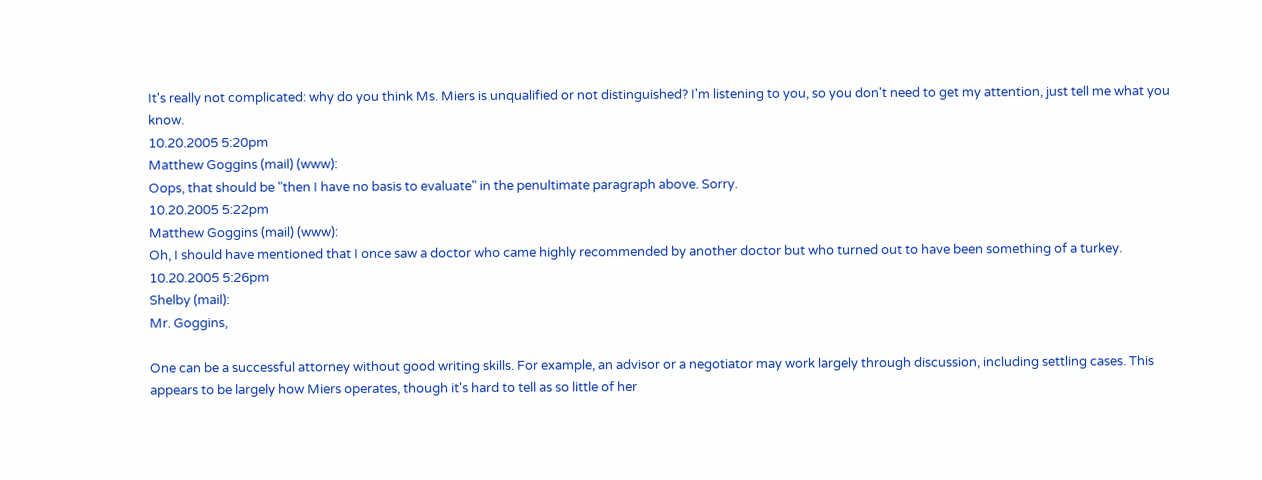It's really not complicated: why do you think Ms. Miers is unqualified or not distinguished? I'm listening to you, so you don't need to get my attention, just tell me what you know.
10.20.2005 5:20pm
Matthew Goggins (mail) (www):
Oops, that should be "then I have no basis to evaluate" in the penultimate paragraph above. Sorry.
10.20.2005 5:22pm
Matthew Goggins (mail) (www):
Oh, I should have mentioned that I once saw a doctor who came highly recommended by another doctor but who turned out to have been something of a turkey.
10.20.2005 5:26pm
Shelby (mail):
Mr. Goggins,

One can be a successful attorney without good writing skills. For example, an advisor or a negotiator may work largely through discussion, including settling cases. This appears to be largely how Miers operates, though it's hard to tell as so little of her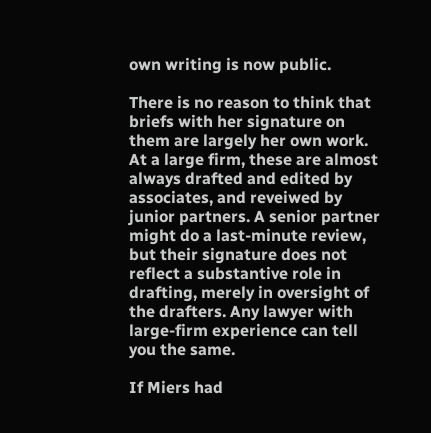own writing is now public.

There is no reason to think that briefs with her signature on them are largely her own work. At a large firm, these are almost always drafted and edited by associates, and reveiwed by junior partners. A senior partner might do a last-minute review, but their signature does not reflect a substantive role in drafting, merely in oversight of the drafters. Any lawyer with large-firm experience can tell you the same.

If Miers had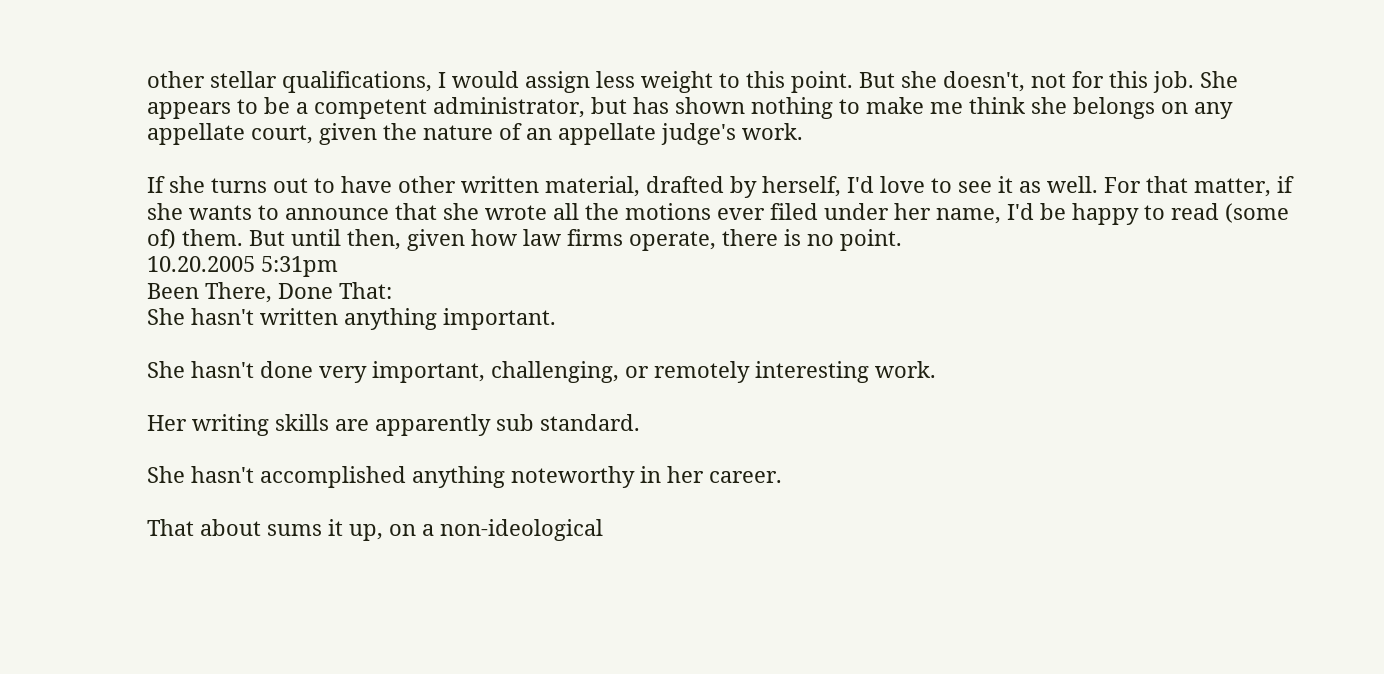other stellar qualifications, I would assign less weight to this point. But she doesn't, not for this job. She appears to be a competent administrator, but has shown nothing to make me think she belongs on any appellate court, given the nature of an appellate judge's work.

If she turns out to have other written material, drafted by herself, I'd love to see it as well. For that matter, if she wants to announce that she wrote all the motions ever filed under her name, I'd be happy to read (some of) them. But until then, given how law firms operate, there is no point.
10.20.2005 5:31pm
Been There, Done That:
She hasn't written anything important.

She hasn't done very important, challenging, or remotely interesting work.

Her writing skills are apparently sub standard.

She hasn't accomplished anything noteworthy in her career.

That about sums it up, on a non-ideological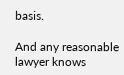basis.

And any reasonable lawyer knows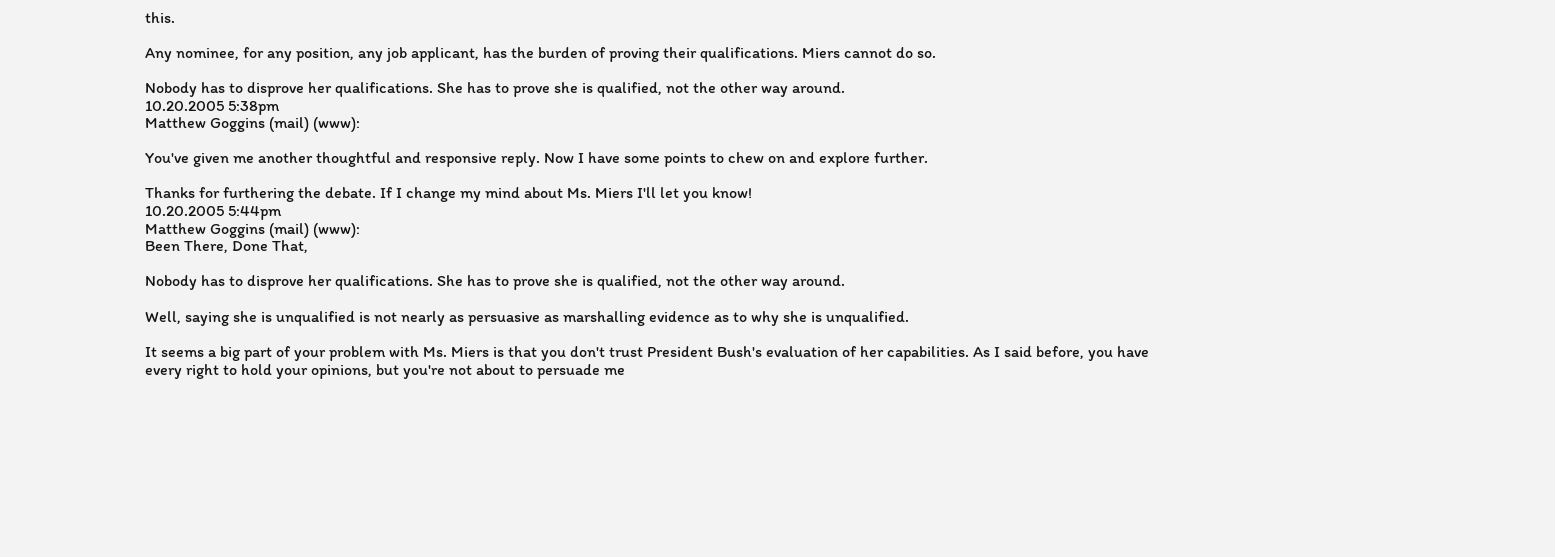this.

Any nominee, for any position, any job applicant, has the burden of proving their qualifications. Miers cannot do so.

Nobody has to disprove her qualifications. She has to prove she is qualified, not the other way around.
10.20.2005 5:38pm
Matthew Goggins (mail) (www):

You've given me another thoughtful and responsive reply. Now I have some points to chew on and explore further.

Thanks for furthering the debate. If I change my mind about Ms. Miers I'll let you know!
10.20.2005 5:44pm
Matthew Goggins (mail) (www):
Been There, Done That,

Nobody has to disprove her qualifications. She has to prove she is qualified, not the other way around.

Well, saying she is unqualified is not nearly as persuasive as marshalling evidence as to why she is unqualified.

It seems a big part of your problem with Ms. Miers is that you don't trust President Bush's evaluation of her capabilities. As I said before, you have every right to hold your opinions, but you're not about to persuade me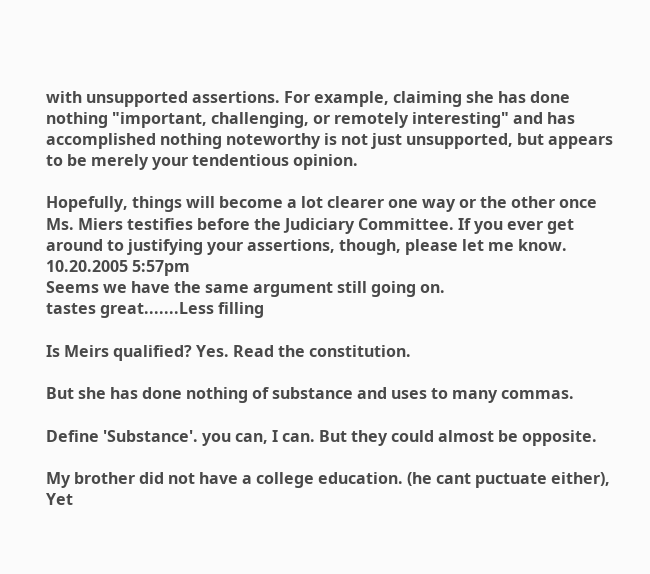with unsupported assertions. For example, claiming she has done nothing "important, challenging, or remotely interesting" and has accomplished nothing noteworthy is not just unsupported, but appears to be merely your tendentious opinion.

Hopefully, things will become a lot clearer one way or the other once Ms. Miers testifies before the Judiciary Committee. If you ever get around to justifying your assertions, though, please let me know.
10.20.2005 5:57pm
Seems we have the same argument still going on.
tastes great.......Less filling

Is Meirs qualified? Yes. Read the constitution.

But she has done nothing of substance and uses to many commas.

Define 'Substance'. you can, I can. But they could almost be opposite.

My brother did not have a college education. (he cant puctuate either), Yet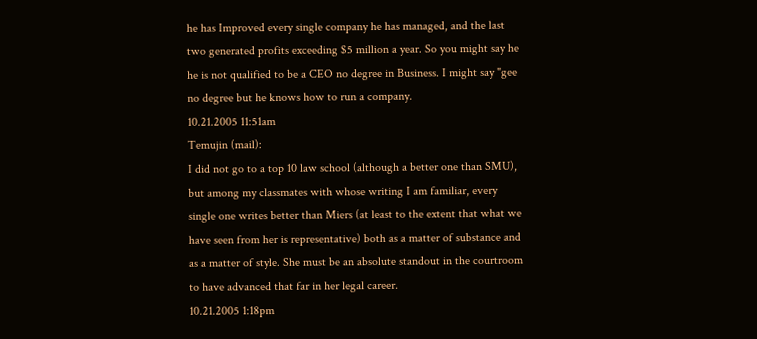he has Improved every single company he has managed, and the last two generated profits exceeding $5 million a year. So you might say he he is not qualified to be a CEO no degree in Business. I might say "gee no degree but he knows how to run a company.
10.21.2005 11:51am
Temujin (mail):
I did not go to a top 10 law school (although a better one than SMU), but among my classmates with whose writing I am familiar, every single one writes better than Miers (at least to the extent that what we have seen from her is representative) both as a matter of substance and as a matter of style. She must be an absolute standout in the courtroom to have advanced that far in her legal career.
10.21.2005 1:18pm